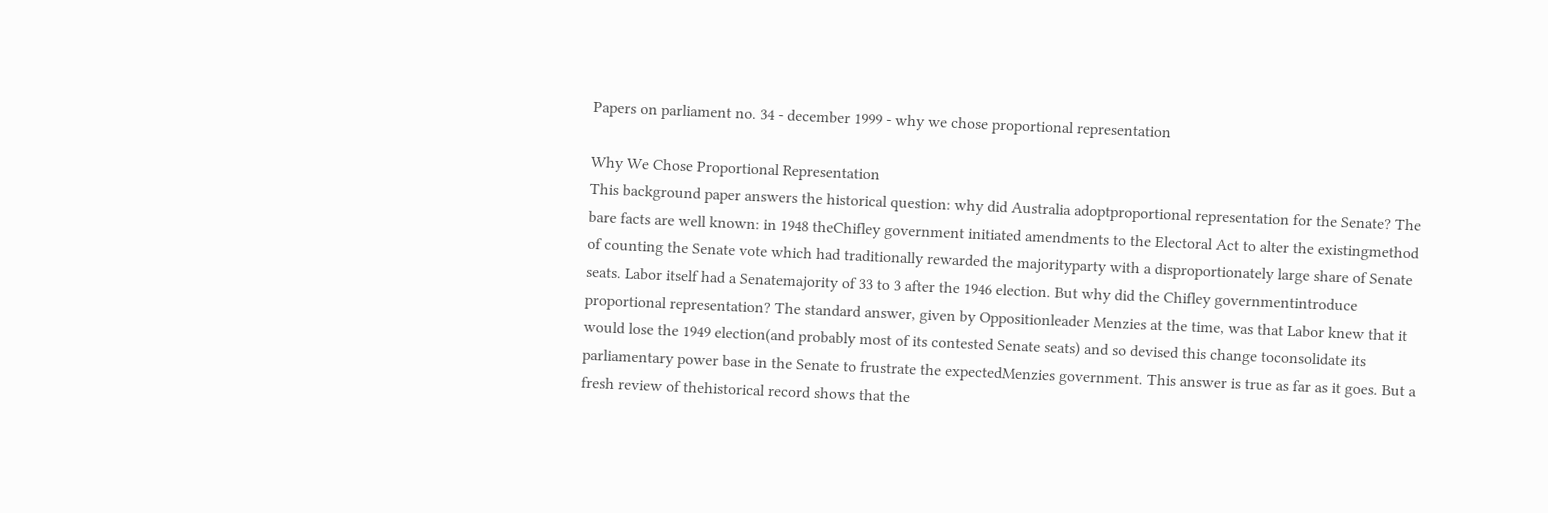Papers on parliament no. 34 - december 1999 - why we chose proportional representation

Why We Chose Proportional Representation
This background paper answers the historical question: why did Australia adoptproportional representation for the Senate? The bare facts are well known: in 1948 theChifley government initiated amendments to the Electoral Act to alter the existingmethod of counting the Senate vote which had traditionally rewarded the majorityparty with a disproportionately large share of Senate seats. Labor itself had a Senatemajority of 33 to 3 after the 1946 election. But why did the Chifley governmentintroduce proportional representation? The standard answer, given by Oppositionleader Menzies at the time, was that Labor knew that it would lose the 1949 election(and probably most of its contested Senate seats) and so devised this change toconsolidate its parliamentary power base in the Senate to frustrate the expectedMenzies government. This answer is true as far as it goes. But a fresh review of thehistorical record shows that the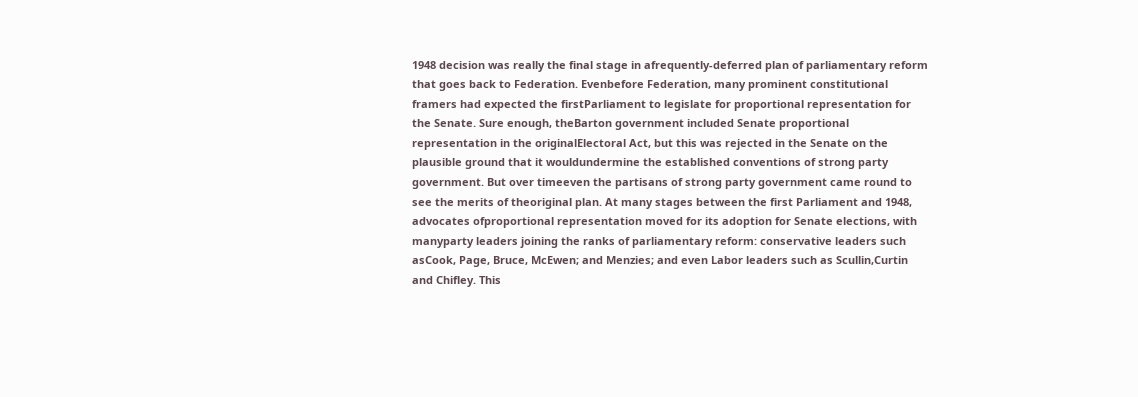1948 decision was really the final stage in afrequently-deferred plan of parliamentary reform that goes back to Federation. Evenbefore Federation, many prominent constitutional framers had expected the firstParliament to legislate for proportional representation for the Senate. Sure enough, theBarton government included Senate proportional representation in the originalElectoral Act, but this was rejected in the Senate on the plausible ground that it wouldundermine the established conventions of strong party government. But over timeeven the partisans of strong party government came round to see the merits of theoriginal plan. At many stages between the first Parliament and 1948, advocates ofproportional representation moved for its adoption for Senate elections, with manyparty leaders joining the ranks of parliamentary reform: conservative leaders such asCook, Page, Bruce, McEwen; and Menzies; and even Labor leaders such as Scullin,Curtin and Chifley. This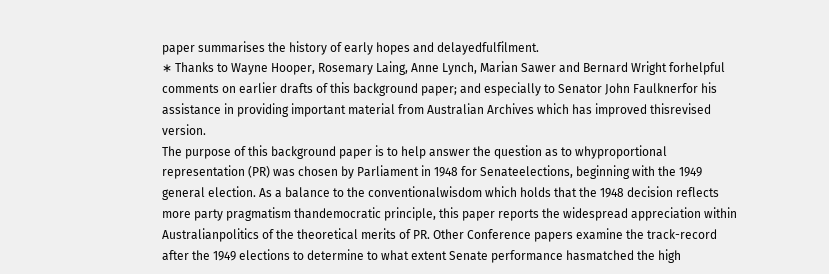paper summarises the history of early hopes and delayedfulfilment.
∗ Thanks to Wayne Hooper, Rosemary Laing, Anne Lynch, Marian Sawer and Bernard Wright forhelpful comments on earlier drafts of this background paper; and especially to Senator John Faulknerfor his assistance in providing important material from Australian Archives which has improved thisrevised version.
The purpose of this background paper is to help answer the question as to whyproportional representation (PR) was chosen by Parliament in 1948 for Senateelections, beginning with the 1949 general election. As a balance to the conventionalwisdom which holds that the 1948 decision reflects more party pragmatism thandemocratic principle, this paper reports the widespread appreciation within Australianpolitics of the theoretical merits of PR. Other Conference papers examine the track-record after the 1949 elections to determine to what extent Senate performance hasmatched the high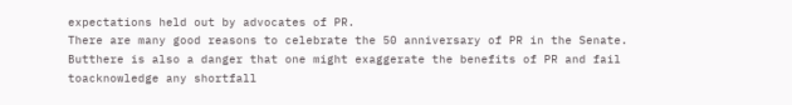expectations held out by advocates of PR.
There are many good reasons to celebrate the 50 anniversary of PR in the Senate. Butthere is also a danger that one might exaggerate the benefits of PR and fail toacknowledge any shortfall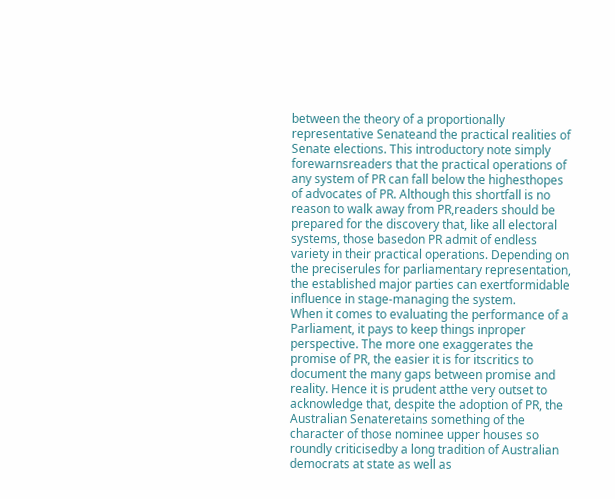between the theory of a proportionally representative Senateand the practical realities of Senate elections. This introductory note simply forewarnsreaders that the practical operations of any system of PR can fall below the highesthopes of advocates of PR. Although this shortfall is no reason to walk away from PR,readers should be prepared for the discovery that, like all electoral systems, those basedon PR admit of endless variety in their practical operations. Depending on the preciserules for parliamentary representation, the established major parties can exertformidable influence in stage-managing the system.
When it comes to evaluating the performance of a Parliament, it pays to keep things inproper perspective. The more one exaggerates the promise of PR, the easier it is for itscritics to document the many gaps between promise and reality. Hence it is prudent atthe very outset to acknowledge that, despite the adoption of PR, the Australian Senateretains something of the character of those nominee upper houses so roundly criticisedby a long tradition of Australian democrats at state as well as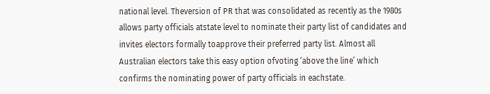national level. Theversion of PR that was consolidated as recently as the 1980s allows party officials atstate level to nominate their party list of candidates and invites electors formally toapprove their preferred party list. Almost all Australian electors take this easy option ofvoting ‘above the line’ which confirms the nominating power of party officials in eachstate.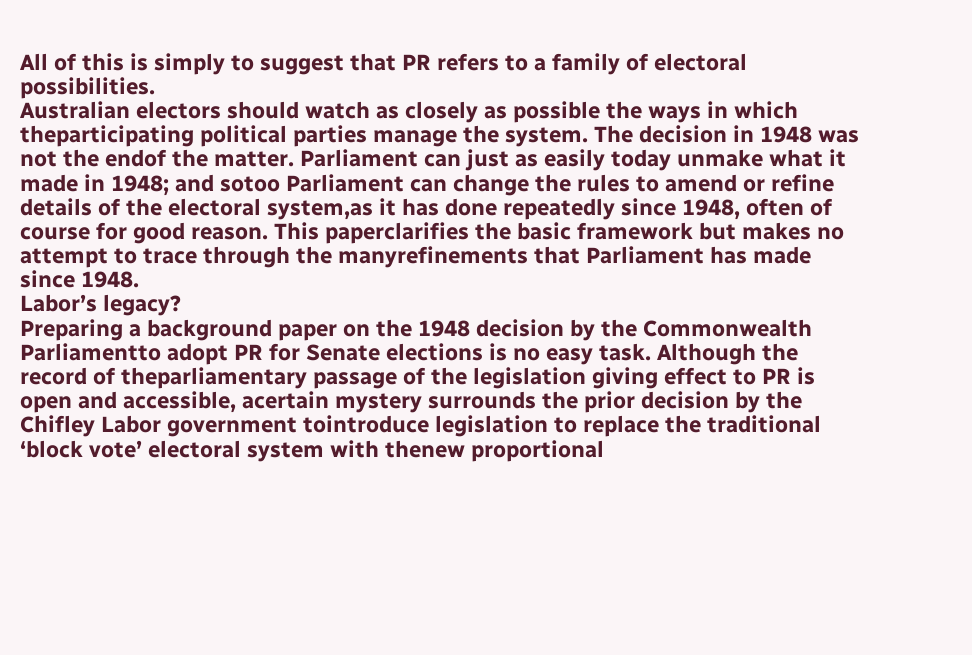All of this is simply to suggest that PR refers to a family of electoral possibilities.
Australian electors should watch as closely as possible the ways in which theparticipating political parties manage the system. The decision in 1948 was not the endof the matter. Parliament can just as easily today unmake what it made in 1948; and sotoo Parliament can change the rules to amend or refine details of the electoral system,as it has done repeatedly since 1948, often of course for good reason. This paperclarifies the basic framework but makes no attempt to trace through the manyrefinements that Parliament has made since 1948.
Labor’s legacy?
Preparing a background paper on the 1948 decision by the Commonwealth Parliamentto adopt PR for Senate elections is no easy task. Although the record of theparliamentary passage of the legislation giving effect to PR is open and accessible, acertain mystery surrounds the prior decision by the Chifley Labor government tointroduce legislation to replace the traditional ‘block vote’ electoral system with thenew proportional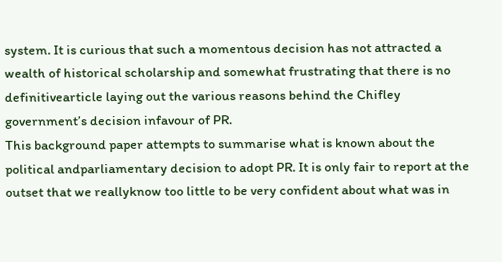system. It is curious that such a momentous decision has not attracted a wealth of historical scholarship and somewhat frustrating that there is no definitivearticle laying out the various reasons behind the Chifley government’s decision infavour of PR.
This background paper attempts to summarise what is known about the political andparliamentary decision to adopt PR. It is only fair to report at the outset that we reallyknow too little to be very confident about what was in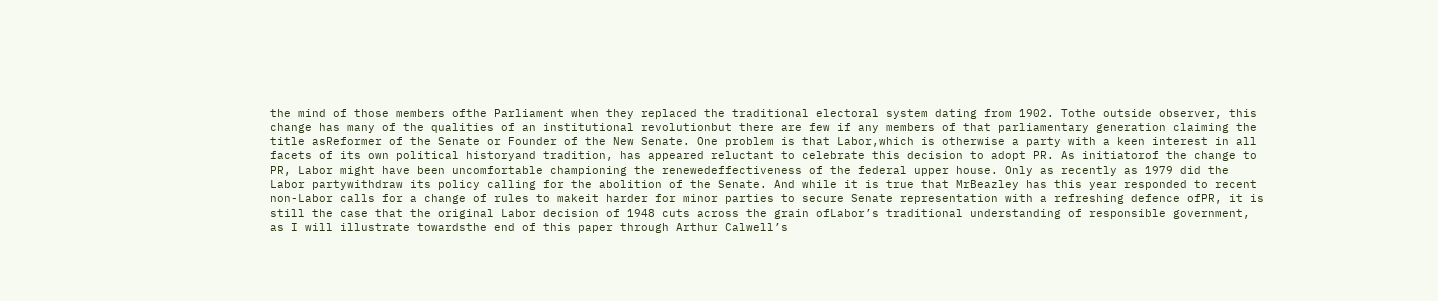the mind of those members ofthe Parliament when they replaced the traditional electoral system dating from 1902. Tothe outside observer, this change has many of the qualities of an institutional revolutionbut there are few if any members of that parliamentary generation claiming the title asReformer of the Senate or Founder of the New Senate. One problem is that Labor,which is otherwise a party with a keen interest in all facets of its own political historyand tradition, has appeared reluctant to celebrate this decision to adopt PR. As initiatorof the change to PR, Labor might have been uncomfortable championing the renewedeffectiveness of the federal upper house. Only as recently as 1979 did the Labor partywithdraw its policy calling for the abolition of the Senate. And while it is true that MrBeazley has this year responded to recent non-Labor calls for a change of rules to makeit harder for minor parties to secure Senate representation with a refreshing defence ofPR, it is still the case that the original Labor decision of 1948 cuts across the grain ofLabor’s traditional understanding of responsible government, as I will illustrate towardsthe end of this paper through Arthur Calwell’s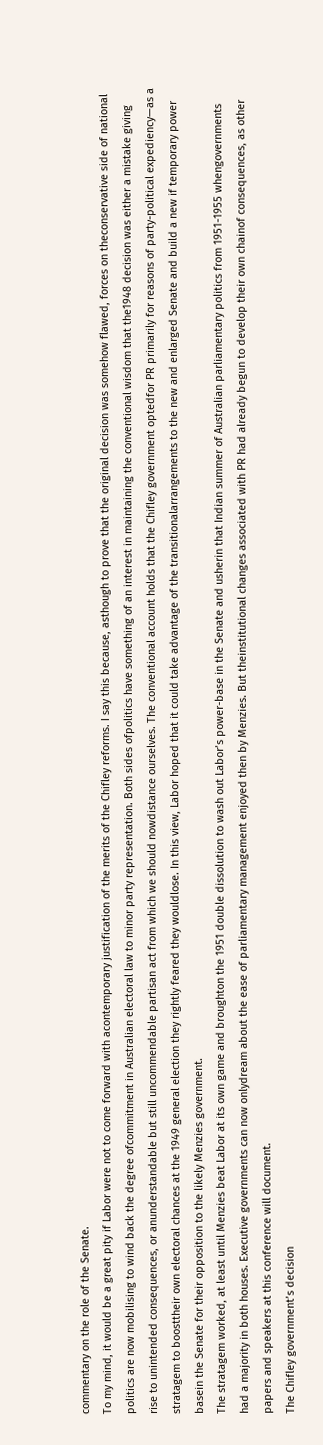commentary on the role of the Senate.
To my mind, it would be a great pity if Labor were not to come forward with acontemporary justification of the merits of the Chifley reforms. I say this because, asthough to prove that the original decision was somehow flawed, forces on theconservative side of national politics are now mobilising to wind back the degree ofcommitment in Australian electoral law to minor party representation. Both sides ofpolitics have something of an interest in maintaining the conventional wisdom that the1948 decision was either a mistake giving rise to unintended consequences, or anunderstandable but still uncommendable partisan act from which we should nowdistance ourselves. The conventional account holds that the Chifley government optedfor PR primarily for reasons of party-political expediency—as a stratagem to boosttheir own electoral chances at the 1949 general election they rightly feared they wouldlose. In this view, Labor hoped that it could take advantage of the transitionalarrangements to the new and enlarged Senate and build a new if temporary power basein the Senate for their opposition to the likely Menzies government.
The stratagem worked, at least until Menzies beat Labor at its own game and broughton the 1951 double dissolution to wash out Labor’s power-base in the Senate and usherin that Indian summer of Australian parliamentary politics from 1951-1955 whengovernments had a majority in both houses. Executive governments can now onlydream about the ease of parliamentary management enjoyed then by Menzies. But theinstitutional changes associated with PR had already begun to develop their own chainof consequences, as other papers and speakers at this conference will document.
The Chifley government’s decision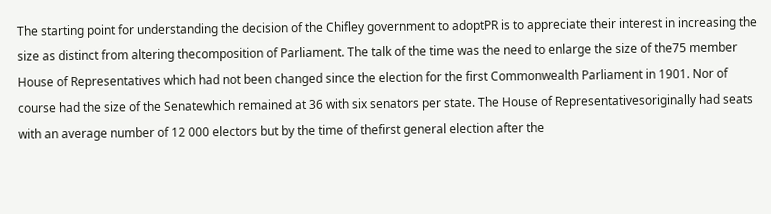The starting point for understanding the decision of the Chifley government to adoptPR is to appreciate their interest in increasing the size as distinct from altering thecomposition of Parliament. The talk of the time was the need to enlarge the size of the75 member House of Representatives which had not been changed since the election for the first Commonwealth Parliament in 1901. Nor of course had the size of the Senatewhich remained at 36 with six senators per state. The House of Representativesoriginally had seats with an average number of 12 000 electors but by the time of thefirst general election after the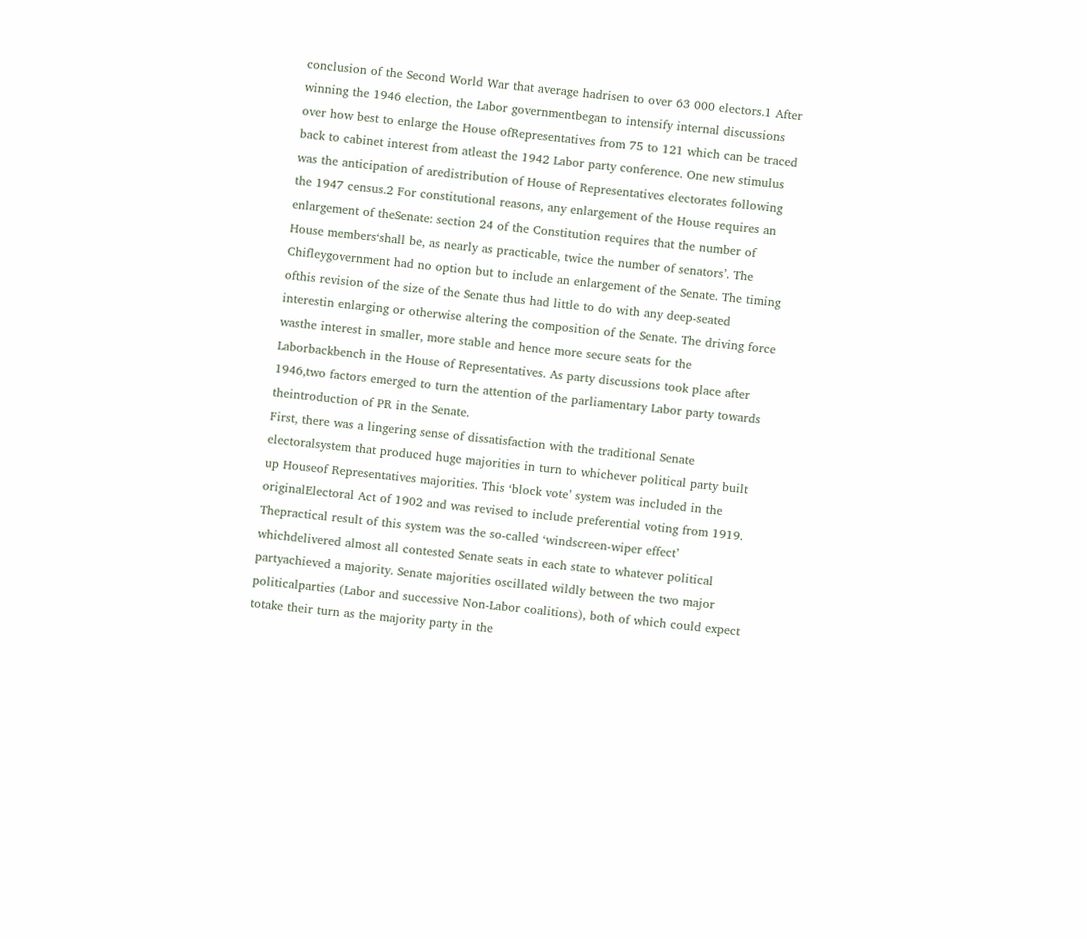conclusion of the Second World War that average hadrisen to over 63 000 electors.1 After winning the 1946 election, the Labor governmentbegan to intensify internal discussions over how best to enlarge the House ofRepresentatives from 75 to 121 which can be traced back to cabinet interest from atleast the 1942 Labor party conference. One new stimulus was the anticipation of aredistribution of House of Representatives electorates following the 1947 census.2 For constitutional reasons, any enlargement of the House requires an enlargement of theSenate: section 24 of the Constitution requires that the number of House members‘shall be, as nearly as practicable, twice the number of senators’. The Chifleygovernment had no option but to include an enlargement of the Senate. The timing ofthis revision of the size of the Senate thus had little to do with any deep-seated interestin enlarging or otherwise altering the composition of the Senate. The driving force wasthe interest in smaller, more stable and hence more secure seats for the Laborbackbench in the House of Representatives. As party discussions took place after 1946,two factors emerged to turn the attention of the parliamentary Labor party towards theintroduction of PR in the Senate.
First, there was a lingering sense of dissatisfaction with the traditional Senate electoralsystem that produced huge majorities in turn to whichever political party built up Houseof Representatives majorities. This ‘block vote’ system was included in the originalElectoral Act of 1902 and was revised to include preferential voting from 1919. Thepractical result of this system was the so-called ‘windscreen-wiper effect’ whichdelivered almost all contested Senate seats in each state to whatever political partyachieved a majority. Senate majorities oscillated wildly between the two major politicalparties (Labor and successive Non-Labor coalitions), both of which could expect totake their turn as the majority party in the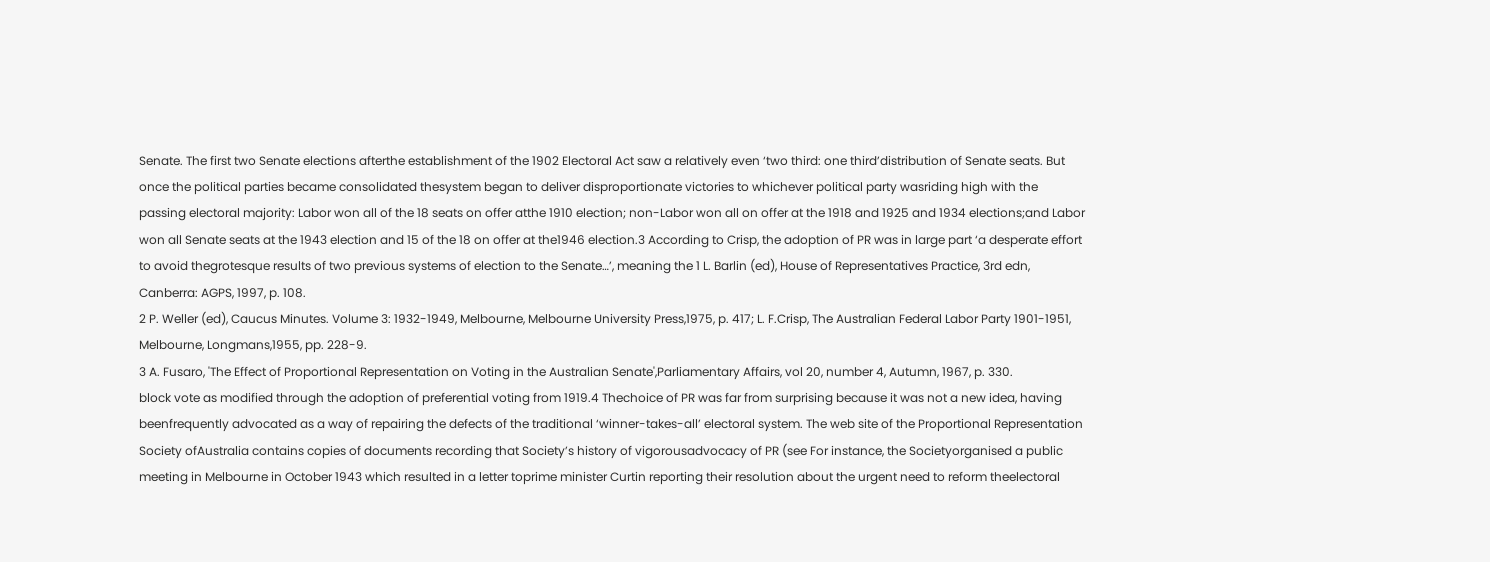Senate. The first two Senate elections afterthe establishment of the 1902 Electoral Act saw a relatively even ‘two third: one third’distribution of Senate seats. But once the political parties became consolidated thesystem began to deliver disproportionate victories to whichever political party wasriding high with the passing electoral majority: Labor won all of the 18 seats on offer atthe 1910 election; non-Labor won all on offer at the 1918 and 1925 and 1934 elections;and Labor won all Senate seats at the 1943 election and 15 of the 18 on offer at the1946 election.3 According to Crisp, the adoption of PR was in large part ‘a desperate effort to avoid thegrotesque results of two previous systems of election to the Senate…’, meaning the 1 L. Barlin (ed), House of Representatives Practice, 3rd edn, Canberra: AGPS, 1997, p. 108.
2 P. Weller (ed), Caucus Minutes. Volume 3: 1932-1949, Melbourne, Melbourne University Press,1975, p. 417; L. F.Crisp, The Australian Federal Labor Party 1901-1951, Melbourne, Longmans,1955, pp. 228-9.
3 A. Fusaro, 'The Effect of Proportional Representation on Voting in the Australian Senate',Parliamentary Affairs, vol 20, number 4, Autumn, 1967, p. 330.
block vote as modified through the adoption of preferential voting from 1919.4 Thechoice of PR was far from surprising because it was not a new idea, having beenfrequently advocated as a way of repairing the defects of the traditional ‘winner-takes-all’ electoral system. The web site of the Proportional Representation Society ofAustralia contains copies of documents recording that Society’s history of vigorousadvocacy of PR (see For instance, the Societyorganised a public meeting in Melbourne in October 1943 which resulted in a letter toprime minister Curtin reporting their resolution about the urgent need to reform theelectoral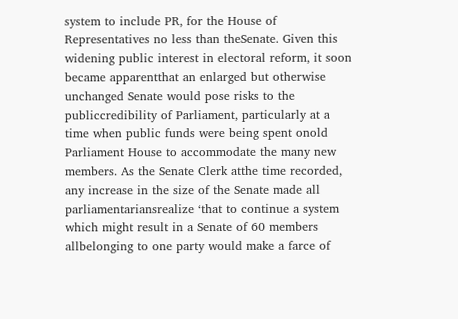system to include PR, for the House of Representatives no less than theSenate. Given this widening public interest in electoral reform, it soon became apparentthat an enlarged but otherwise unchanged Senate would pose risks to the publiccredibility of Parliament, particularly at a time when public funds were being spent onold Parliament House to accommodate the many new members. As the Senate Clerk atthe time recorded, any increase in the size of the Senate made all parliamentariansrealize ‘that to continue a system which might result in a Senate of 60 members allbelonging to one party would make a farce of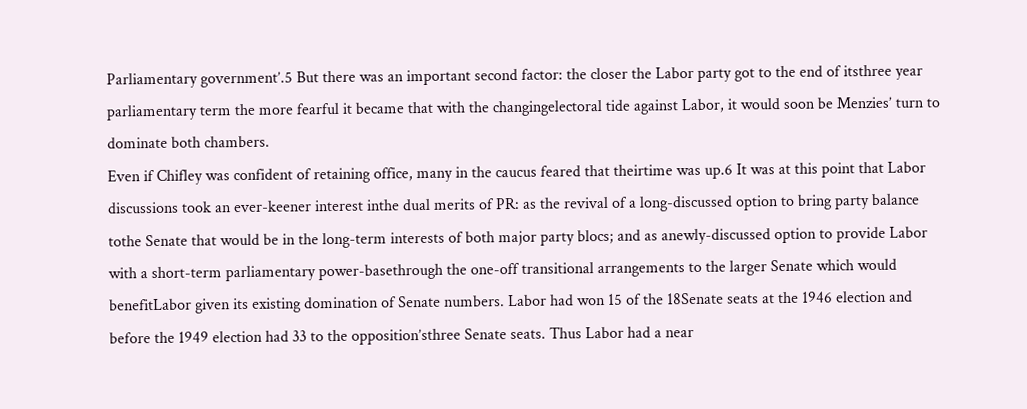Parliamentary government’.5 But there was an important second factor: the closer the Labor party got to the end of itsthree year parliamentary term the more fearful it became that with the changingelectoral tide against Labor, it would soon be Menzies’ turn to dominate both chambers.
Even if Chifley was confident of retaining office, many in the caucus feared that theirtime was up.6 It was at this point that Labor discussions took an ever-keener interest inthe dual merits of PR: as the revival of a long-discussed option to bring party balance tothe Senate that would be in the long-term interests of both major party blocs; and as anewly-discussed option to provide Labor with a short-term parliamentary power-basethrough the one-off transitional arrangements to the larger Senate which would benefitLabor given its existing domination of Senate numbers. Labor had won 15 of the 18Senate seats at the 1946 election and before the 1949 election had 33 to the opposition’sthree Senate seats. Thus Labor had a near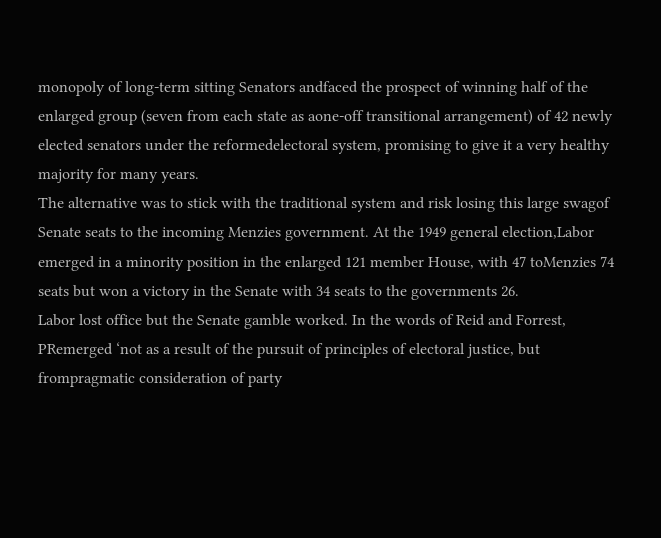monopoly of long-term sitting Senators andfaced the prospect of winning half of the enlarged group (seven from each state as aone-off transitional arrangement) of 42 newly elected senators under the reformedelectoral system, promising to give it a very healthy majority for many years.
The alternative was to stick with the traditional system and risk losing this large swagof Senate seats to the incoming Menzies government. At the 1949 general election,Labor emerged in a minority position in the enlarged 121 member House, with 47 toMenzies 74 seats but won a victory in the Senate with 34 seats to the governments 26.
Labor lost office but the Senate gamble worked. In the words of Reid and Forrest, PRemerged ‘not as a result of the pursuit of principles of electoral justice, but frompragmatic consideration of party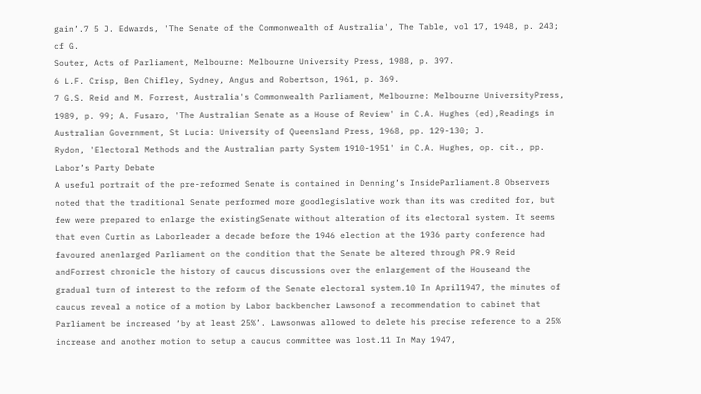gain’.7 5 J. Edwards, 'The Senate of the Commonwealth of Australia', The Table, vol 17, 1948, p. 243; cf G.
Souter, Acts of Parliament, Melbourne: Melbourne University Press, 1988, p. 397.
6 L.F. Crisp, Ben Chifley, Sydney, Angus and Robertson, 1961, p. 369.
7 G.S. Reid and M. Forrest, Australia's Commonwealth Parliament, Melbourne: Melbourne UniversityPress, 1989, p. 99; A. Fusaro, 'The Australian Senate as a House of Review' in C.A. Hughes (ed),Readings in Australian Government, St Lucia: University of Queensland Press, 1968, pp. 129-130; J.
Rydon, 'Electoral Methods and the Australian party System 1910-1951' in C.A. Hughes, op. cit., pp.
Labor’s Party Debate
A useful portrait of the pre-reformed Senate is contained in Denning’s InsideParliament.8 Observers noted that the traditional Senate performed more goodlegislative work than its was credited for, but few were prepared to enlarge the existingSenate without alteration of its electoral system. It seems that even Curtin as Laborleader a decade before the 1946 election at the 1936 party conference had favoured anenlarged Parliament on the condition that the Senate be altered through PR.9 Reid andForrest chronicle the history of caucus discussions over the enlargement of the Houseand the gradual turn of interest to the reform of the Senate electoral system.10 In April1947, the minutes of caucus reveal a notice of a motion by Labor backbencher Lawsonof a recommendation to cabinet that Parliament be increased ‘by at least 25%’. Lawsonwas allowed to delete his precise reference to a 25% increase and another motion to setup a caucus committee was lost.11 In May 1947,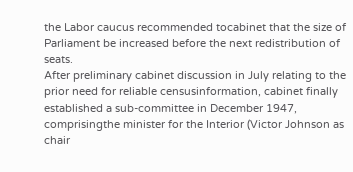the Labor caucus recommended tocabinet that the size of Parliament be increased before the next redistribution of seats.
After preliminary cabinet discussion in July relating to the prior need for reliable censusinformation, cabinet finally established a sub-committee in December 1947, comprisingthe minister for the Interior (Victor Johnson as chair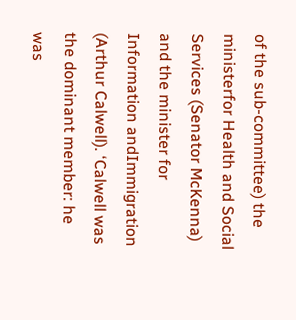of the sub-committee) the ministerfor Health and Social Services (Senator McKenna) and the minister for Information andImmigration (Arthur Calwell). ‘Calwell was the dominant member: he was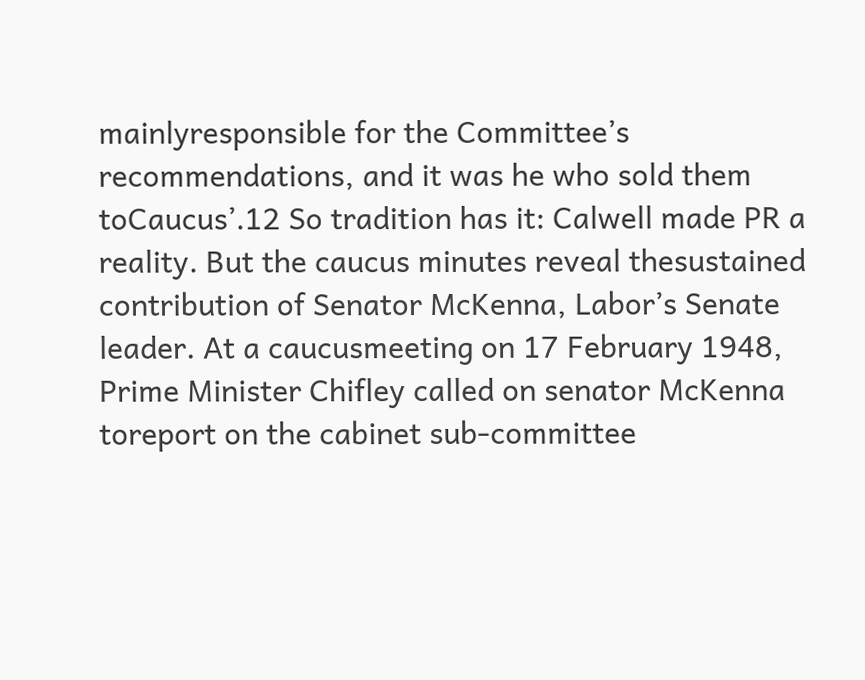mainlyresponsible for the Committee’s recommendations, and it was he who sold them toCaucus’.12 So tradition has it: Calwell made PR a reality. But the caucus minutes reveal thesustained contribution of Senator McKenna, Labor’s Senate leader. At a caucusmeeting on 17 February 1948, Prime Minister Chifley called on senator McKenna toreport on the cabinet sub-committee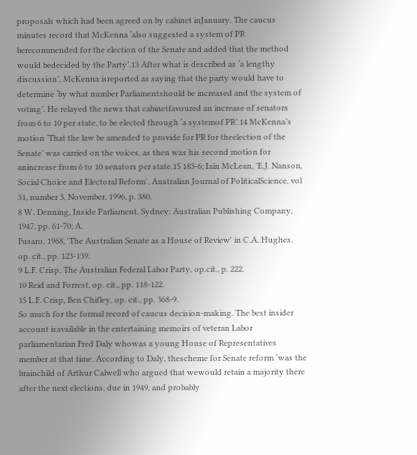proposals which had been agreed on by cabinet inJanuary. The caucus minutes record that McKenna ‘also suggested a system of PR berecommended for the election of the Senate and added that the method would bedecided by the Party’.13 After what is described as ‘a lengthy discussion’, McKenna isreported as saying that the party would have to determine ‘by what number Parliamentshould be increased and the system of voting’. He relayed the news that cabinetfavoured an increase of senators from 6 to 10 per state, to be elected through ‘a systemof PR’.14 McKenna’s motion ‘That the law be amended to provide for PR for theelection of the Senate’ was carried on the voices, as then was his second motion for anincrease from 6 to 10 senators per state.15 183-6; Iain McLean, 'E.J. Nanson, Social Choice and Electoral Reform', Australian Journal of PoliticalScience, vol 31, number 3, November, 1996, p. 380.
8 W. Denning, Inside Parliament, Sydney: Australian Publishing Company, 1947, pp. 61-70; A.
Fusaro, 1968, 'The Australian Senate as a House of Review' in C.A. Hughes. op. cit., pp. 123-139.
9 L.F. Crisp, The Australian Federal Labor Party, op.cit., p. 222.
10 Reid and Forrest, op. cit., pp. 118-122.
15 L.F. Crisp, Ben Chifley, op. cit., pp. 368-9.
So much for the formal record of caucus decision-making. The best insider account isavailable in the entertaining memoirs of veteran Labor parliamentarian Fred Daly whowas a young House of Representatives member at that time. According to Daly, thescheme for Senate reform ‘was the brainchild of Arthur Calwell who argued that wewould retain a majority there after the next elections, due in 1949, and probably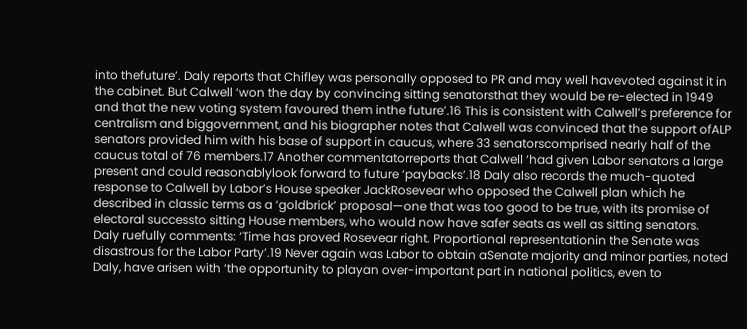into thefuture’. Daly reports that Chifley was personally opposed to PR and may well havevoted against it in the cabinet. But Calwell ‘won the day by convincing sitting senatorsthat they would be re-elected in 1949 and that the new voting system favoured them inthe future’.16 This is consistent with Calwell’s preference for centralism and biggovernment, and his biographer notes that Calwell was convinced that the support ofALP senators provided him with his base of support in caucus, where 33 senatorscomprised nearly half of the caucus total of 76 members.17 Another commentatorreports that Calwell ‘had given Labor senators a large present and could reasonablylook forward to future ‘paybacks’.18 Daly also records the much-quoted response to Calwell by Labor’s House speaker JackRosevear who opposed the Calwell plan which he described in classic terms as a ‘goldbrick’ proposal—one that was too good to be true, with its promise of electoral successto sitting House members, who would now have safer seats as well as sitting senators.
Daly ruefully comments: ‘Time has proved Rosevear right. Proportional representationin the Senate was disastrous for the Labor Party’.19 Never again was Labor to obtain aSenate majority and minor parties, noted Daly, have arisen with ‘the opportunity to playan over-important part in national politics, even to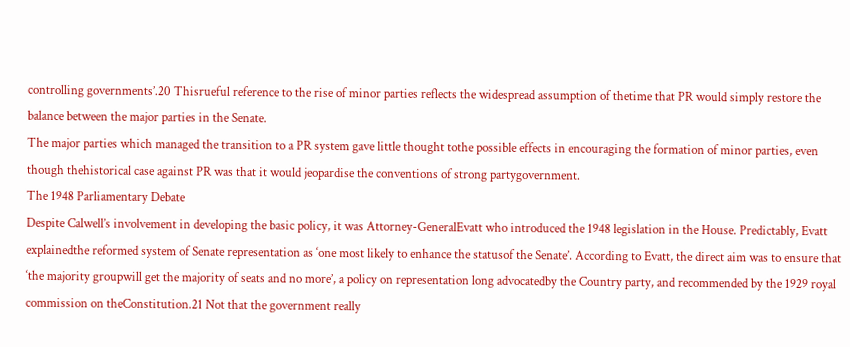controlling governments’.20 Thisrueful reference to the rise of minor parties reflects the widespread assumption of thetime that PR would simply restore the balance between the major parties in the Senate.
The major parties which managed the transition to a PR system gave little thought tothe possible effects in encouraging the formation of minor parties, even though thehistorical case against PR was that it would jeopardise the conventions of strong partygovernment.
The 1948 Parliamentary Debate
Despite Calwell’s involvement in developing the basic policy, it was Attorney-GeneralEvatt who introduced the 1948 legislation in the House. Predictably, Evatt explainedthe reformed system of Senate representation as ‘one most likely to enhance the statusof the Senate’. According to Evatt, the direct aim was to ensure that ‘the majority groupwill get the majority of seats and no more’, a policy on representation long advocatedby the Country party, and recommended by the 1929 royal commission on theConstitution.21 Not that the government really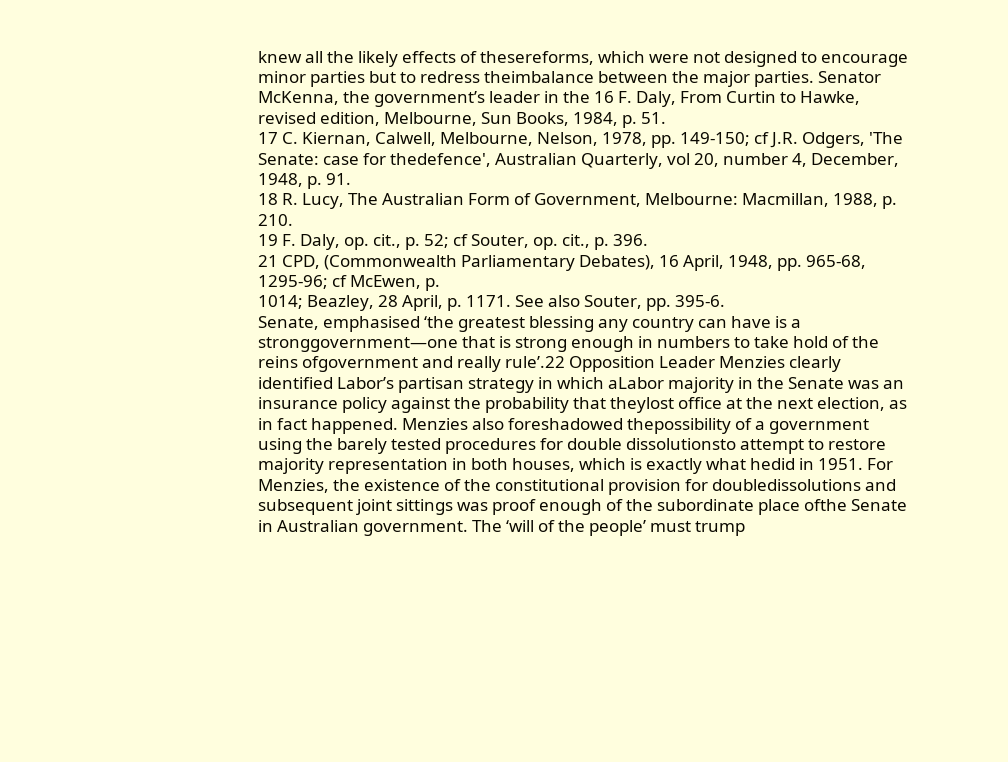knew all the likely effects of thesereforms, which were not designed to encourage minor parties but to redress theimbalance between the major parties. Senator McKenna, the government’s leader in the 16 F. Daly, From Curtin to Hawke, revised edition, Melbourne, Sun Books, 1984, p. 51.
17 C. Kiernan, Calwell, Melbourne, Nelson, 1978, pp. 149-150; cf J.R. Odgers, 'The Senate: case for thedefence', Australian Quarterly, vol 20, number 4, December, 1948, p. 91.
18 R. Lucy, The Australian Form of Government, Melbourne: Macmillan, 1988, p. 210.
19 F. Daly, op. cit., p. 52; cf Souter, op. cit., p. 396.
21 CPD, (Commonwealth Parliamentary Debates), 16 April, 1948, pp. 965-68, 1295-96; cf McEwen, p.
1014; Beazley, 28 April, p. 1171. See also Souter, pp. 395-6.
Senate, emphasised ‘the greatest blessing any country can have is a stronggovernment—one that is strong enough in numbers to take hold of the reins ofgovernment and really rule’.22 Opposition Leader Menzies clearly identified Labor’s partisan strategy in which aLabor majority in the Senate was an insurance policy against the probability that theylost office at the next election, as in fact happened. Menzies also foreshadowed thepossibility of a government using the barely tested procedures for double dissolutionsto attempt to restore majority representation in both houses, which is exactly what hedid in 1951. For Menzies, the existence of the constitutional provision for doubledissolutions and subsequent joint sittings was proof enough of the subordinate place ofthe Senate in Australian government. The ‘will of the people’ must trump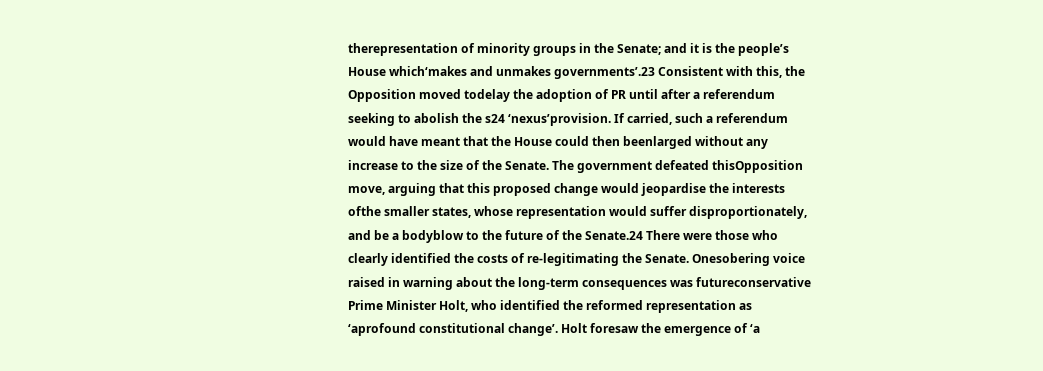therepresentation of minority groups in the Senate; and it is the people’s House which‘makes and unmakes governments’.23 Consistent with this, the Opposition moved todelay the adoption of PR until after a referendum seeking to abolish the s24 ‘nexus’provision. If carried, such a referendum would have meant that the House could then beenlarged without any increase to the size of the Senate. The government defeated thisOpposition move, arguing that this proposed change would jeopardise the interests ofthe smaller states, whose representation would suffer disproportionately, and be a bodyblow to the future of the Senate.24 There were those who clearly identified the costs of re-legitimating the Senate. Onesobering voice raised in warning about the long-term consequences was futureconservative Prime Minister Holt, who identified the reformed representation as ‘aprofound constitutional change’. Holt foresaw the emergence of ‘a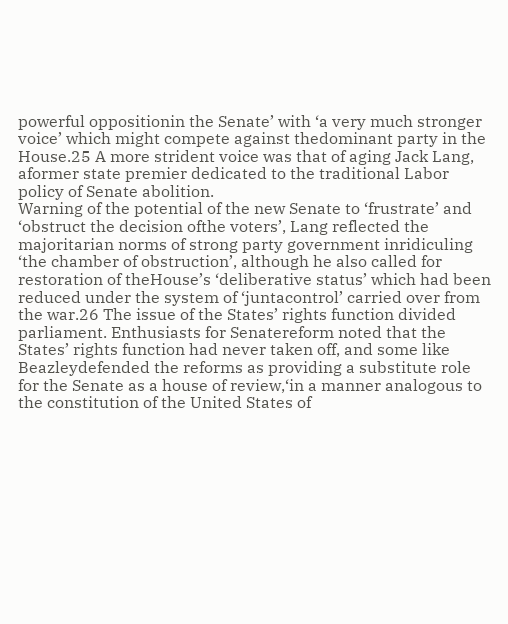powerful oppositionin the Senate’ with ‘a very much stronger voice’ which might compete against thedominant party in the House.25 A more strident voice was that of aging Jack Lang, aformer state premier dedicated to the traditional Labor policy of Senate abolition.
Warning of the potential of the new Senate to ‘frustrate’ and ‘obstruct the decision ofthe voters’, Lang reflected the majoritarian norms of strong party government inridiculing ‘the chamber of obstruction’, although he also called for restoration of theHouse’s ‘deliberative status’ which had been reduced under the system of ‘juntacontrol’ carried over from the war.26 The issue of the States’ rights function divided parliament. Enthusiasts for Senatereform noted that the States’ rights function had never taken off, and some like Beazleydefended the reforms as providing a substitute role for the Senate as a house of review,‘in a manner analogous to the constitution of the United States of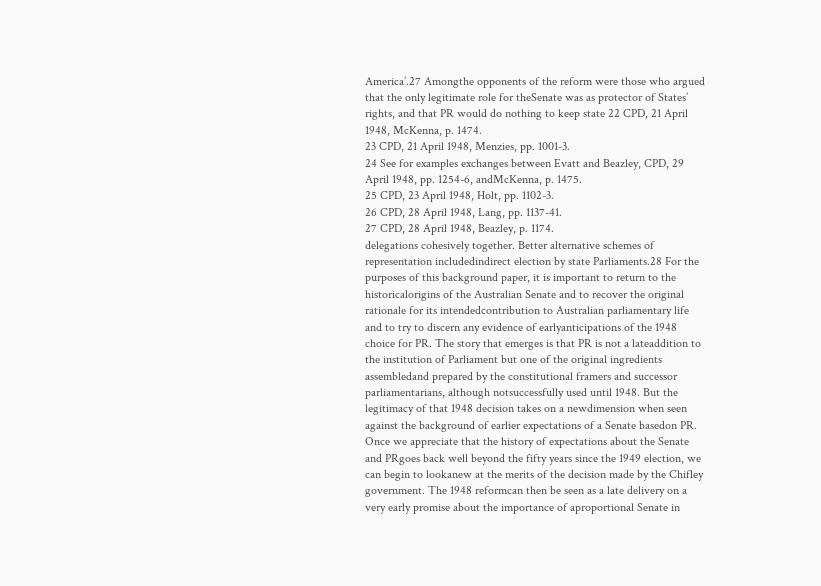America’.27 Amongthe opponents of the reform were those who argued that the only legitimate role for theSenate was as protector of States’ rights, and that PR would do nothing to keep state 22 CPD, 21 April 1948, McKenna, p. 1474.
23 CPD, 21 April 1948, Menzies, pp. 1001-3.
24 See for examples exchanges between Evatt and Beazley, CPD, 29 April 1948, pp. 1254-6, andMcKenna, p. 1475.
25 CPD, 23 April 1948, Holt, pp. 1102-3.
26 CPD, 28 April 1948, Lang, pp. 1137-41.
27 CPD, 28 April 1948, Beazley, p. 1174.
delegations cohesively together. Better alternative schemes of representation includedindirect election by state Parliaments.28 For the purposes of this background paper, it is important to return to the historicalorigins of the Australian Senate and to recover the original rationale for its intendedcontribution to Australian parliamentary life and to try to discern any evidence of earlyanticipations of the 1948 choice for PR. The story that emerges is that PR is not a lateaddition to the institution of Parliament but one of the original ingredients assembledand prepared by the constitutional framers and successor parliamentarians, although notsuccessfully used until 1948. But the legitimacy of that 1948 decision takes on a newdimension when seen against the background of earlier expectations of a Senate basedon PR. Once we appreciate that the history of expectations about the Senate and PRgoes back well beyond the fifty years since the 1949 election, we can begin to lookanew at the merits of the decision made by the Chifley government. The 1948 reformcan then be seen as a late delivery on a very early promise about the importance of aproportional Senate in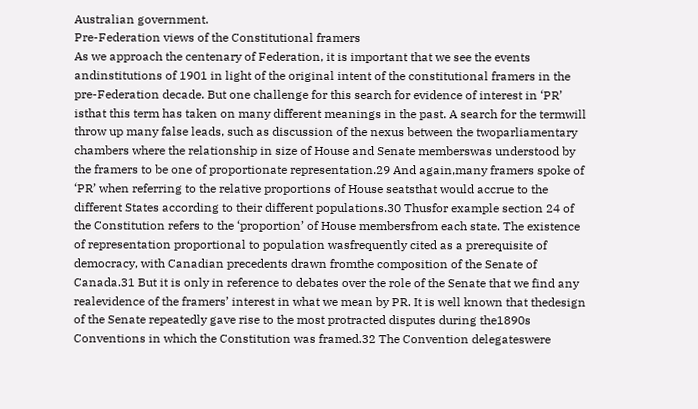Australian government.
Pre-Federation views of the Constitutional framers
As we approach the centenary of Federation, it is important that we see the events andinstitutions of 1901 in light of the original intent of the constitutional framers in the pre-Federation decade. But one challenge for this search for evidence of interest in ‘PR’ isthat this term has taken on many different meanings in the past. A search for the termwill throw up many false leads, such as discussion of the nexus between the twoparliamentary chambers where the relationship in size of House and Senate memberswas understood by the framers to be one of proportionate representation.29 And again,many framers spoke of ‘PR’ when referring to the relative proportions of House seatsthat would accrue to the different States according to their different populations.30 Thusfor example section 24 of the Constitution refers to the ‘proportion’ of House membersfrom each state. The existence of representation proportional to population wasfrequently cited as a prerequisite of democracy, with Canadian precedents drawn fromthe composition of the Senate of Canada.31 But it is only in reference to debates over the role of the Senate that we find any realevidence of the framers’ interest in what we mean by PR. It is well known that thedesign of the Senate repeatedly gave rise to the most protracted disputes during the1890s Conventions in which the Constitution was framed.32 The Convention delegateswere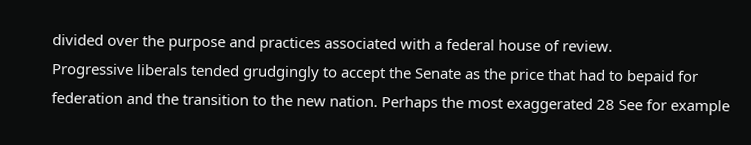divided over the purpose and practices associated with a federal house of review.
Progressive liberals tended grudgingly to accept the Senate as the price that had to bepaid for federation and the transition to the new nation. Perhaps the most exaggerated 28 See for example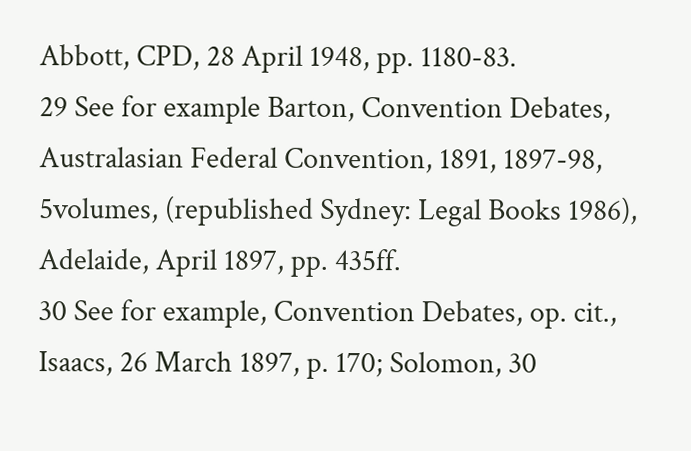Abbott, CPD, 28 April 1948, pp. 1180-83.
29 See for example Barton, Convention Debates, Australasian Federal Convention, 1891, 1897-98, 5volumes, (republished Sydney: Legal Books 1986), Adelaide, April 1897, pp. 435ff.
30 See for example, Convention Debates, op. cit., Isaacs, 26 March 1897, p. 170; Solomon, 30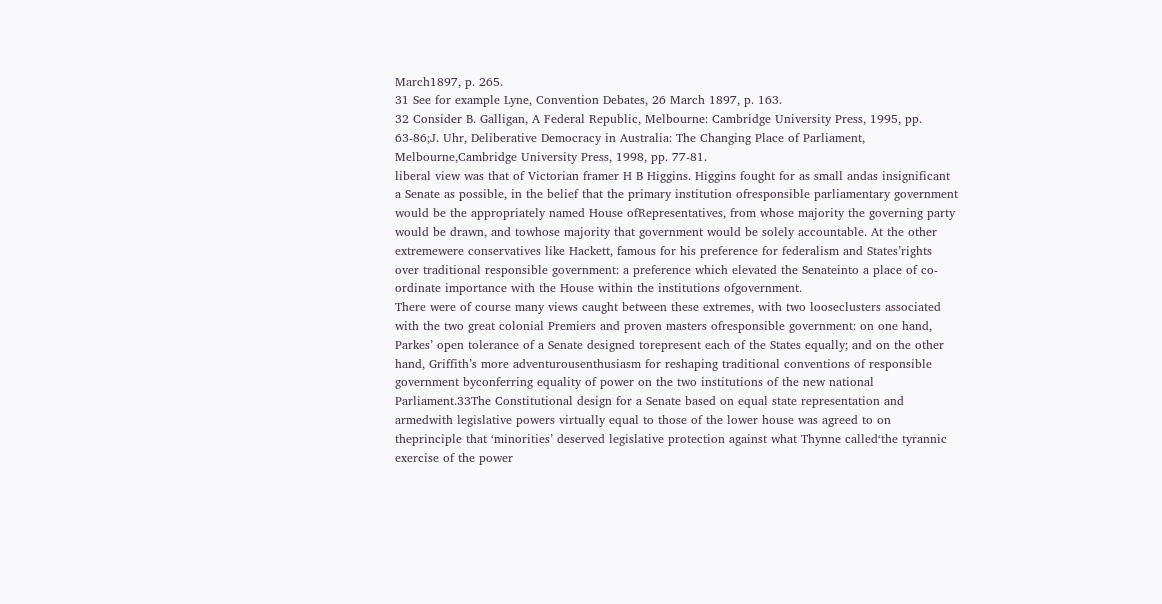March1897, p. 265.
31 See for example Lyne, Convention Debates, 26 March 1897, p. 163.
32 Consider B. Galligan, A Federal Republic, Melbourne: Cambridge University Press, 1995, pp. 63-86;J. Uhr, Deliberative Democracy in Australia: The Changing Place of Parliament, Melbourne,Cambridge University Press, 1998, pp. 77-81.
liberal view was that of Victorian framer H B Higgins. Higgins fought for as small andas insignificant a Senate as possible, in the belief that the primary institution ofresponsible parliamentary government would be the appropriately named House ofRepresentatives, from whose majority the governing party would be drawn, and towhose majority that government would be solely accountable. At the other extremewere conservatives like Hackett, famous for his preference for federalism and States’rights over traditional responsible government: a preference which elevated the Senateinto a place of co-ordinate importance with the House within the institutions ofgovernment.
There were of course many views caught between these extremes, with two looseclusters associated with the two great colonial Premiers and proven masters ofresponsible government: on one hand, Parkes’ open tolerance of a Senate designed torepresent each of the States equally; and on the other hand, Griffith’s more adventurousenthusiasm for reshaping traditional conventions of responsible government byconferring equality of power on the two institutions of the new national Parliament.33The Constitutional design for a Senate based on equal state representation and armedwith legislative powers virtually equal to those of the lower house was agreed to on theprinciple that ‘minorities’ deserved legislative protection against what Thynne called‘the tyrannic exercise of the power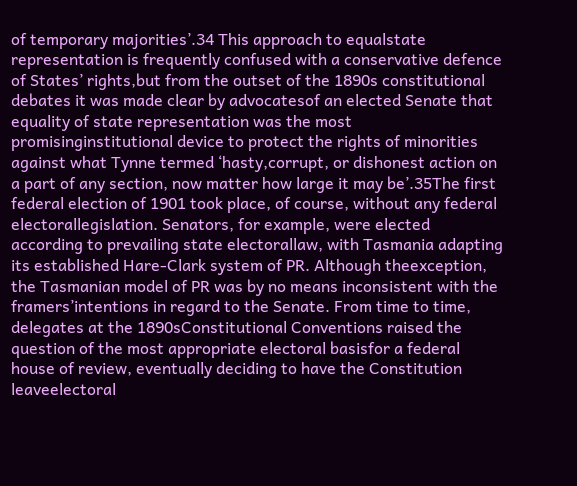of temporary majorities’.34 This approach to equalstate representation is frequently confused with a conservative defence of States’ rights,but from the outset of the 1890s constitutional debates it was made clear by advocatesof an elected Senate that equality of state representation was the most promisinginstitutional device to protect the rights of minorities against what Tynne termed ‘hasty,corrupt, or dishonest action on a part of any section, now matter how large it may be’.35The first federal election of 1901 took place, of course, without any federal electorallegislation. Senators, for example, were elected according to prevailing state electorallaw, with Tasmania adapting its established Hare-Clark system of PR. Although theexception, the Tasmanian model of PR was by no means inconsistent with the framers’intentions in regard to the Senate. From time to time, delegates at the 1890sConstitutional Conventions raised the question of the most appropriate electoral basisfor a federal house of review, eventually deciding to have the Constitution leaveelectoral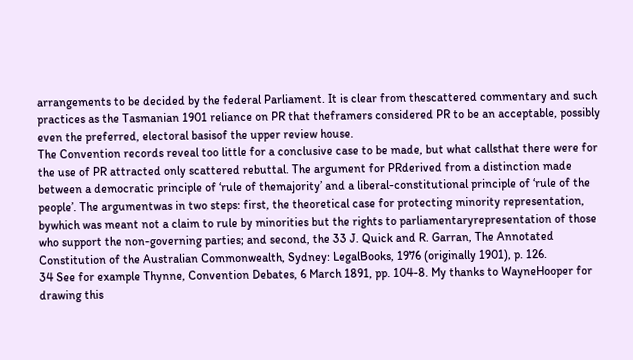arrangements to be decided by the federal Parliament. It is clear from thescattered commentary and such practices as the Tasmanian 1901 reliance on PR that theframers considered PR to be an acceptable, possibly even the preferred, electoral basisof the upper review house.
The Convention records reveal too little for a conclusive case to be made, but what callsthat there were for the use of PR attracted only scattered rebuttal. The argument for PRderived from a distinction made between a democratic principle of ‘rule of themajority’ and a liberal-constitutional principle of ‘rule of the people’. The argumentwas in two steps: first, the theoretical case for protecting minority representation, bywhich was meant not a claim to rule by minorities but the rights to parliamentaryrepresentation of those who support the non-governing parties; and second, the 33 J. Quick and R. Garran, The Annotated Constitution of the Australian Commonwealth, Sydney: LegalBooks, 1976 (originally 1901), p. 126.
34 See for example Thynne, Convention Debates, 6 March 1891, pp. 104-8. My thanks to WayneHooper for drawing this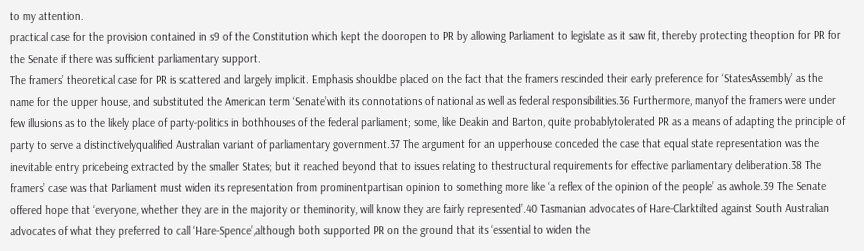to my attention.
practical case for the provision contained in s9 of the Constitution which kept the dooropen to PR by allowing Parliament to legislate as it saw fit, thereby protecting theoption for PR for the Senate if there was sufficient parliamentary support.
The framers’ theoretical case for PR is scattered and largely implicit. Emphasis shouldbe placed on the fact that the framers rescinded their early preference for ‘StatesAssembly’ as the name for the upper house, and substituted the American term ‘Senate’with its connotations of national as well as federal responsibilities.36 Furthermore, manyof the framers were under few illusions as to the likely place of party-politics in bothhouses of the federal parliament; some, like Deakin and Barton, quite probablytolerated PR as a means of adapting the principle of party to serve a distinctivelyqualified Australian variant of parliamentary government.37 The argument for an upperhouse conceded the case that equal state representation was the inevitable entry pricebeing extracted by the smaller States; but it reached beyond that to issues relating to thestructural requirements for effective parliamentary deliberation.38 The framers’ case was that Parliament must widen its representation from prominentpartisan opinion to something more like ‘a reflex of the opinion of the people’ as awhole.39 The Senate offered hope that ‘everyone, whether they are in the majority or theminority, will know they are fairly represented’.40 Tasmanian advocates of Hare-Clarktilted against South Australian advocates of what they preferred to call ‘Hare-Spence’,although both supported PR on the ground that its ‘essential to widen the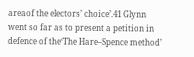areaof the electors’ choice’.41 Glynn went so far as to present a petition in defence of the‘The Hare–Spence method’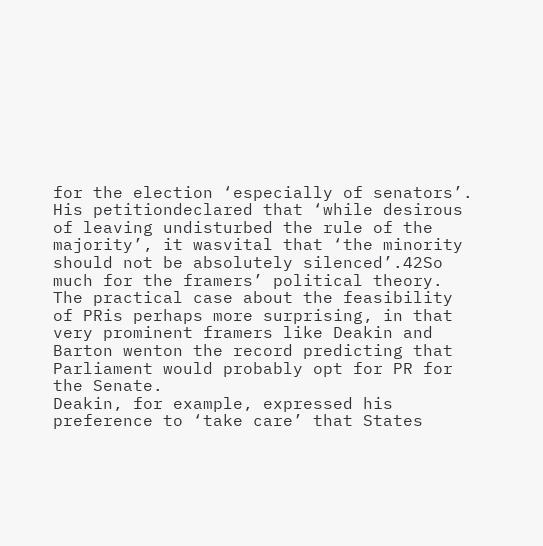for the election ‘especially of senators’. His petitiondeclared that ‘while desirous of leaving undisturbed the rule of the majority’, it wasvital that ‘the minority should not be absolutely silenced’.42So much for the framers’ political theory. The practical case about the feasibility of PRis perhaps more surprising, in that very prominent framers like Deakin and Barton wenton the record predicting that Parliament would probably opt for PR for the Senate.
Deakin, for example, expressed his preference to ‘take care’ that States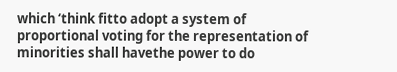which ‘think fitto adopt a system of proportional voting for the representation of minorities shall havethe power to do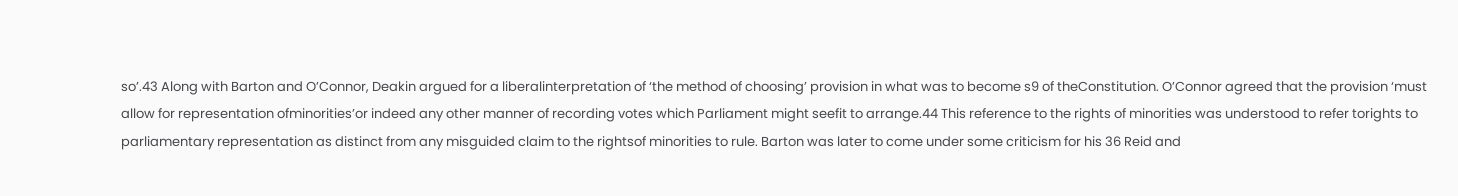so’.43 Along with Barton and O’Connor, Deakin argued for a liberalinterpretation of ‘the method of choosing’ provision in what was to become s9 of theConstitution. O’Connor agreed that the provision ‘must allow for representation ofminorities’or indeed any other manner of recording votes which Parliament might seefit to arrange.44 This reference to the rights of minorities was understood to refer torights to parliamentary representation as distinct from any misguided claim to the rightsof minorities to rule. Barton was later to come under some criticism for his 36 Reid and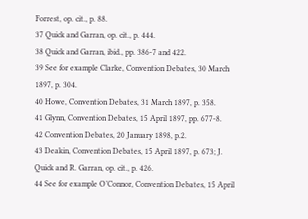Forrest, op. cit., p. 88.
37 Quick and Garran, op. cit., p. 444.
38 Quick and Garran, ibid., pp. 386-7 and 422.
39 See for example Clarke, Convention Debates, 30 March 1897, p. 304.
40 Howe, Convention Debates, 31 March 1897, p. 358.
41 Glynn, Convention Debates, 15 April 1897, pp. 677-8.
42 Convention Debates, 20 January 1898, p.2.
43 Deakin, Convention Debates, 15 April 1897, p. 673; J. Quick and R. Garran, op. cit., p. 426.
44 See for example O’Connor, Convention Debates, 15 April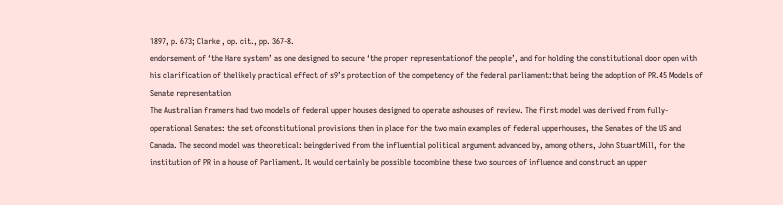1897, p. 673; Clarke , op. cit., pp. 367-8.
endorsement of ‘the Hare system’ as one designed to secure ‘the proper representationof the people’, and for holding the constitutional door open with his clarification of thelikely practical effect of s9’s protection of the competency of the federal parliament:that being the adoption of PR.45 Models of Senate representation
The Australian framers had two models of federal upper houses designed to operate ashouses of review. The first model was derived from fully-operational Senates: the set ofconstitutional provisions then in place for the two main examples of federal upperhouses, the Senates of the US and Canada. The second model was theoretical: beingderived from the influential political argument advanced by, among others, John StuartMill, for the institution of PR in a house of Parliament. It would certainly be possible tocombine these two sources of influence and construct an upper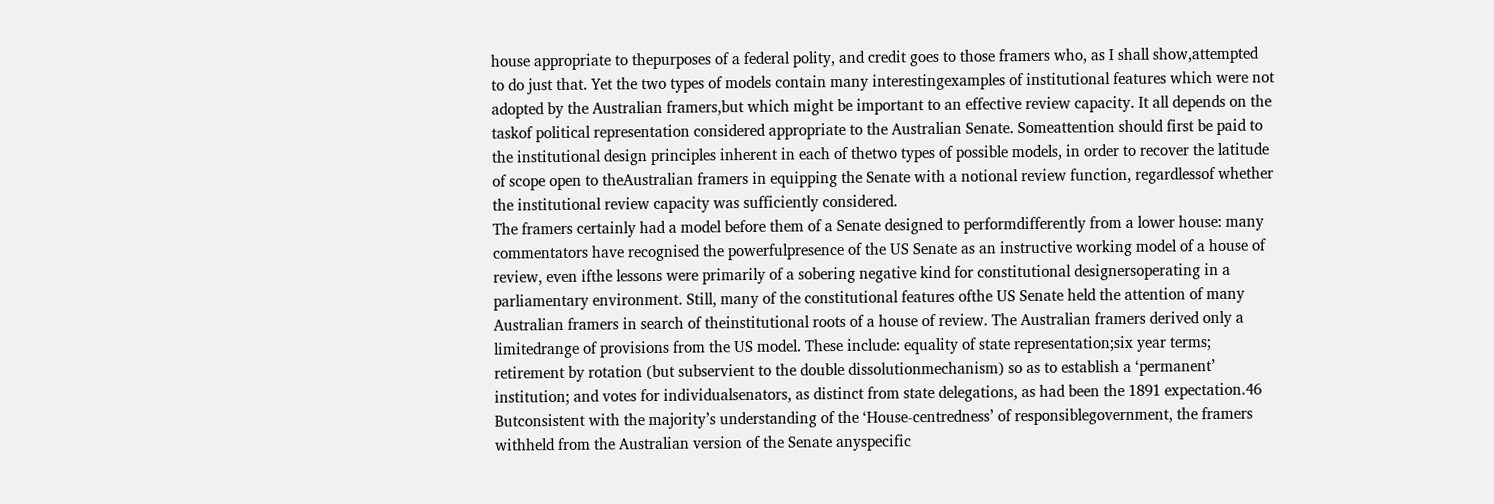house appropriate to thepurposes of a federal polity, and credit goes to those framers who, as I shall show,attempted to do just that. Yet the two types of models contain many interestingexamples of institutional features which were not adopted by the Australian framers,but which might be important to an effective review capacity. It all depends on the taskof political representation considered appropriate to the Australian Senate. Someattention should first be paid to the institutional design principles inherent in each of thetwo types of possible models, in order to recover the latitude of scope open to theAustralian framers in equipping the Senate with a notional review function, regardlessof whether the institutional review capacity was sufficiently considered.
The framers certainly had a model before them of a Senate designed to performdifferently from a lower house: many commentators have recognised the powerfulpresence of the US Senate as an instructive working model of a house of review, even ifthe lessons were primarily of a sobering negative kind for constitutional designersoperating in a parliamentary environment. Still, many of the constitutional features ofthe US Senate held the attention of many Australian framers in search of theinstitutional roots of a house of review. The Australian framers derived only a limitedrange of provisions from the US model. These include: equality of state representation;six year terms; retirement by rotation (but subservient to the double dissolutionmechanism) so as to establish a ‘permanent’ institution; and votes for individualsenators, as distinct from state delegations, as had been the 1891 expectation.46 Butconsistent with the majority’s understanding of the ‘House-centredness’ of responsiblegovernment, the framers withheld from the Australian version of the Senate anyspecific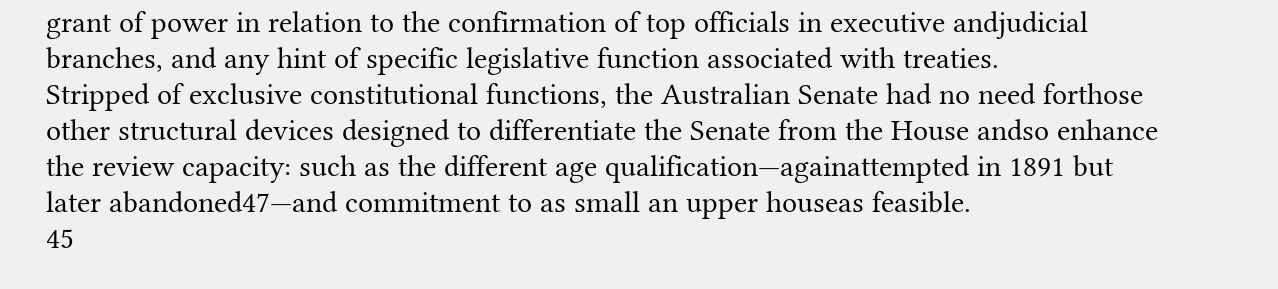grant of power in relation to the confirmation of top officials in executive andjudicial branches, and any hint of specific legislative function associated with treaties.
Stripped of exclusive constitutional functions, the Australian Senate had no need forthose other structural devices designed to differentiate the Senate from the House andso enhance the review capacity: such as the different age qualification—againattempted in 1891 but later abandoned47—and commitment to as small an upper houseas feasible.
45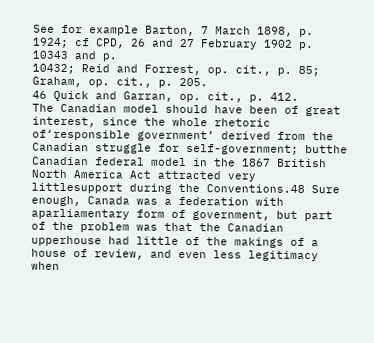See for example Barton, 7 March 1898, p. 1924; cf CPD, 26 and 27 February 1902 p. 10343 and p.
10432; Reid and Forrest, op. cit., p. 85; Graham, op. cit., p. 205.
46 Quick and Garran, op. cit., p. 412.
The Canadian model should have been of great interest, since the whole rhetoric of‘responsible government’ derived from the Canadian struggle for self-government; butthe Canadian federal model in the 1867 British North America Act attracted very littlesupport during the Conventions.48 Sure enough, Canada was a federation with aparliamentary form of government, but part of the problem was that the Canadian upperhouse had little of the makings of a house of review, and even less legitimacy when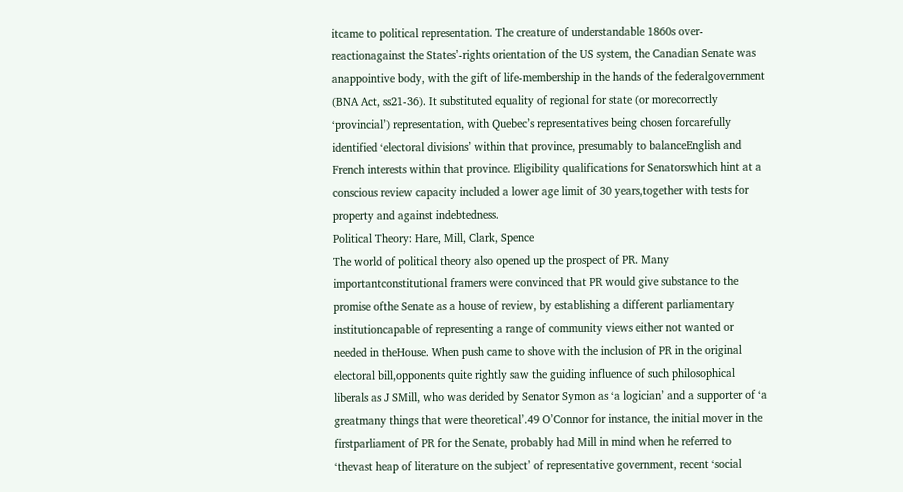itcame to political representation. The creature of understandable 1860s over-reactionagainst the States’-rights orientation of the US system, the Canadian Senate was anappointive body, with the gift of life-membership in the hands of the federalgovernment (BNA Act, ss21-36). It substituted equality of regional for state (or morecorrectly ‘provincial’) representation, with Quebec’s representatives being chosen forcarefully identified ‘electoral divisions’ within that province, presumably to balanceEnglish and French interests within that province. Eligibility qualifications for Senatorswhich hint at a conscious review capacity included a lower age limit of 30 years,together with tests for property and against indebtedness.
Political Theory: Hare, Mill, Clark, Spence
The world of political theory also opened up the prospect of PR. Many importantconstitutional framers were convinced that PR would give substance to the promise ofthe Senate as a house of review, by establishing a different parliamentary institutioncapable of representing a range of community views either not wanted or needed in theHouse. When push came to shove with the inclusion of PR in the original electoral bill,opponents quite rightly saw the guiding influence of such philosophical liberals as J SMill, who was derided by Senator Symon as ‘a logician’ and a supporter of ‘a greatmany things that were theoretical’.49 O’Connor for instance, the initial mover in the firstparliament of PR for the Senate, probably had Mill in mind when he referred to ‘thevast heap of literature on the subject’ of representative government, recent ‘social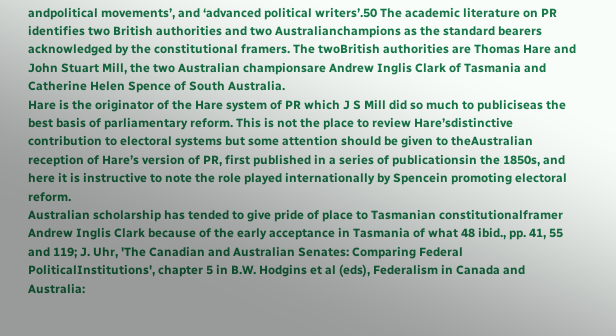andpolitical movements’, and ‘advanced political writers’.50 The academic literature on PR identifies two British authorities and two Australianchampions as the standard bearers acknowledged by the constitutional framers. The twoBritish authorities are Thomas Hare and John Stuart Mill, the two Australian championsare Andrew Inglis Clark of Tasmania and Catherine Helen Spence of South Australia.
Hare is the originator of the Hare system of PR which J S Mill did so much to publiciseas the best basis of parliamentary reform. This is not the place to review Hare’sdistinctive contribution to electoral systems but some attention should be given to theAustralian reception of Hare’s version of PR, first published in a series of publicationsin the 1850s, and here it is instructive to note the role played internationally by Spencein promoting electoral reform.
Australian scholarship has tended to give pride of place to Tasmanian constitutionalframer Andrew Inglis Clark because of the early acceptance in Tasmania of what 48 ibid., pp. 41, 55 and 119; J. Uhr, 'The Canadian and Australian Senates: Comparing Federal PoliticalInstitutions', chapter 5 in B.W. Hodgins et al (eds), Federalism in Canada and Australia: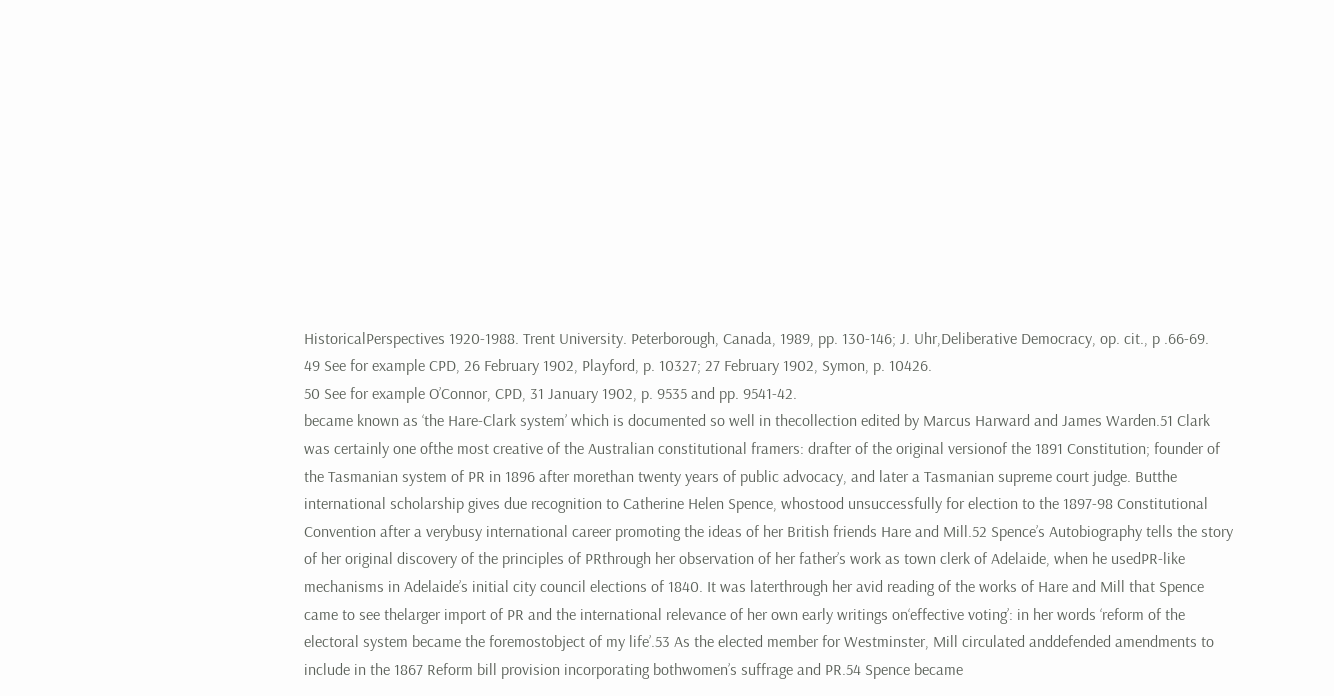HistoricalPerspectives 1920-1988. Trent University. Peterborough, Canada, 1989, pp. 130-146; J. Uhr,Deliberative Democracy, op. cit., p .66-69.
49 See for example CPD, 26 February 1902, Playford, p. 10327; 27 February 1902, Symon, p. 10426.
50 See for example O’Connor, CPD, 31 January 1902, p. 9535 and pp. 9541-42.
became known as ‘the Hare-Clark system’ which is documented so well in thecollection edited by Marcus Harward and James Warden.51 Clark was certainly one ofthe most creative of the Australian constitutional framers: drafter of the original versionof the 1891 Constitution; founder of the Tasmanian system of PR in 1896 after morethan twenty years of public advocacy, and later a Tasmanian supreme court judge. Butthe international scholarship gives due recognition to Catherine Helen Spence, whostood unsuccessfully for election to the 1897-98 Constitutional Convention after a verybusy international career promoting the ideas of her British friends Hare and Mill.52 Spence’s Autobiography tells the story of her original discovery of the principles of PRthrough her observation of her father’s work as town clerk of Adelaide, when he usedPR-like mechanisms in Adelaide’s initial city council elections of 1840. It was laterthrough her avid reading of the works of Hare and Mill that Spence came to see thelarger import of PR and the international relevance of her own early writings on‘effective voting’: in her words ‘reform of the electoral system became the foremostobject of my life’.53 As the elected member for Westminster, Mill circulated anddefended amendments to include in the 1867 Reform bill provision incorporating bothwomen’s suffrage and PR.54 Spence became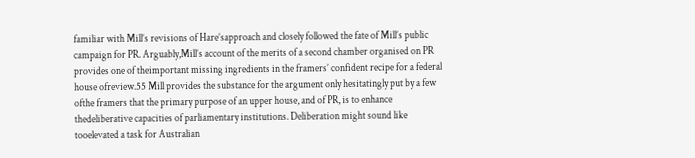familiar with Mill’s revisions of Hare’sapproach and closely followed the fate of Mill’s public campaign for PR. Arguably,Mill’s account of the merits of a second chamber organised on PR provides one of theimportant missing ingredients in the framers’ confident recipe for a federal house ofreview.55 Mill provides the substance for the argument only hesitatingly put by a few ofthe framers that the primary purpose of an upper house, and of PR, is to enhance thedeliberative capacities of parliamentary institutions. Deliberation might sound like tooelevated a task for Australian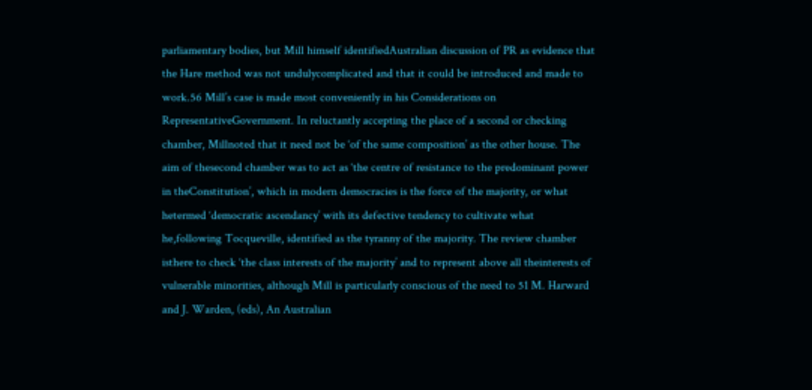parliamentary bodies, but Mill himself identifiedAustralian discussion of PR as evidence that the Hare method was not undulycomplicated and that it could be introduced and made to work.56 Mill’s case is made most conveniently in his Considerations on RepresentativeGovernment. In reluctantly accepting the place of a second or checking chamber, Millnoted that it need not be ‘of the same composition’ as the other house. The aim of thesecond chamber was to act as ‘the centre of resistance to the predominant power in theConstitution’, which in modern democracies is the force of the majority, or what hetermed ‘democratic ascendancy’ with its defective tendency to cultivate what he,following Tocqueville, identified as the tyranny of the majority. The review chamber isthere to check ‘the class interests of the majority’ and to represent above all theinterests of vulnerable minorities, although Mill is particularly conscious of the need to 51 M. Harward and J. Warden, (eds), An Australian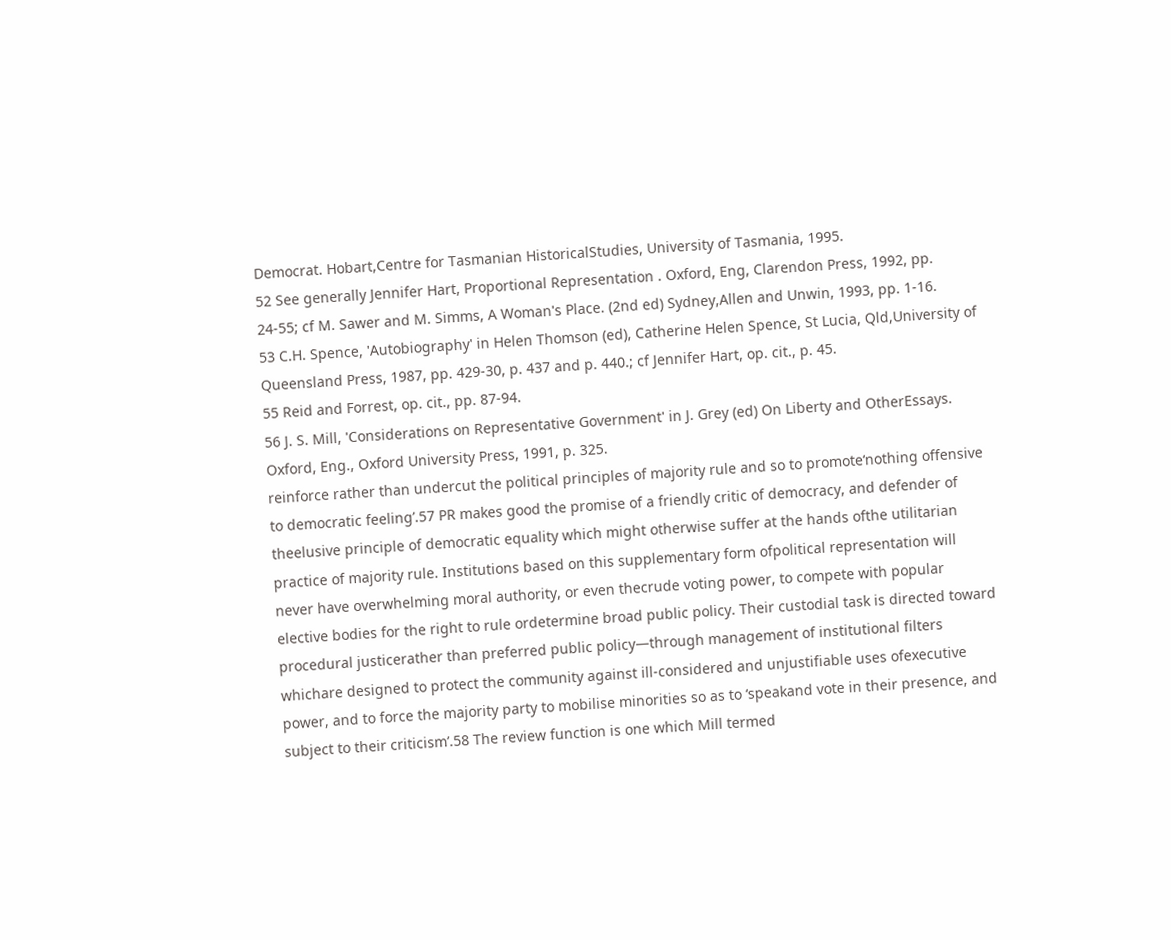Democrat. Hobart,Centre for Tasmanian HistoricalStudies, University of Tasmania, 1995.
52 See generally Jennifer Hart, Proportional Representation . Oxford, Eng, Clarendon Press, 1992, pp.
24-55; cf M. Sawer and M. Simms, A Woman's Place. (2nd ed) Sydney,Allen and Unwin, 1993, pp. 1-16.
53 C.H. Spence, 'Autobiography' in Helen Thomson (ed), Catherine Helen Spence, St Lucia, Qld,University of Queensland Press, 1987, pp. 429-30, p. 437 and p. 440.; cf Jennifer Hart, op. cit., p. 45.
55 Reid and Forrest, op. cit., pp. 87-94.
56 J. S. Mill, 'Considerations on Representative Government' in J. Grey (ed) On Liberty and OtherEssays. Oxford, Eng., Oxford University Press, 1991, p. 325.
reinforce rather than undercut the political principles of majority rule and so to promote‘nothing offensive to democratic feeling’.57 PR makes good the promise of a friendly critic of democracy, and defender of theelusive principle of democratic equality which might otherwise suffer at the hands ofthe utilitarian practice of majority rule. Institutions based on this supplementary form ofpolitical representation will never have overwhelming moral authority, or even thecrude voting power, to compete with popular elective bodies for the right to rule ordetermine broad public policy. Their custodial task is directed toward procedural justicerather than preferred public policy—through management of institutional filters whichare designed to protect the community against ill-considered and unjustifiable uses ofexecutive power, and to force the majority party to mobilise minorities so as to ‘speakand vote in their presence, and subject to their criticism’.58 The review function is one which Mill termed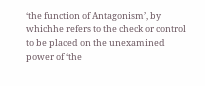‘the function of Antagonism’, by whichhe refers to the check or control to be placed on the unexamined power of ‘the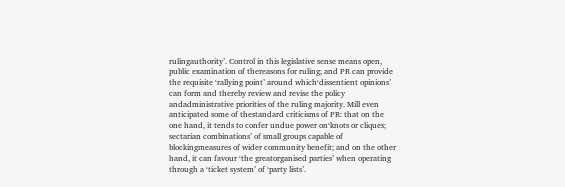rulingauthority’. Control in this legislative sense means open, public examination of thereasons for ruling; and PR can provide the requisite ‘rallying point’ around which‘dissentient opinions’ can form and thereby review and revise the policy andadministrative priorities of the ruling majority. Mill even anticipated some of thestandard criticisms of PR: that on the one hand, it tends to confer undue power on‘knots or cliques; sectarian combinations’ of small groups capable of blockingmeasures of wider community benefit; and on the other hand, it can favour ‘the greatorganised parties’ when operating through a ‘ticket system’ of ‘party lists’.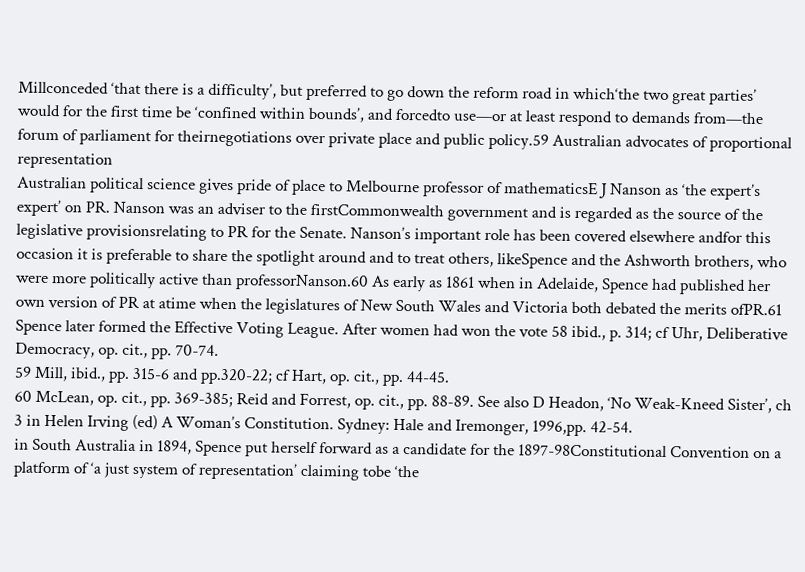Millconceded ‘that there is a difficulty’, but preferred to go down the reform road in which‘the two great parties’ would for the first time be ‘confined within bounds’, and forcedto use—or at least respond to demands from—the forum of parliament for theirnegotiations over private place and public policy.59 Australian advocates of proportional representation
Australian political science gives pride of place to Melbourne professor of mathematicsE J Nanson as ‘the expert’s expert’ on PR. Nanson was an adviser to the firstCommonwealth government and is regarded as the source of the legislative provisionsrelating to PR for the Senate. Nanson’s important role has been covered elsewhere andfor this occasion it is preferable to share the spotlight around and to treat others, likeSpence and the Ashworth brothers, who were more politically active than professorNanson.60 As early as 1861 when in Adelaide, Spence had published her own version of PR at atime when the legislatures of New South Wales and Victoria both debated the merits ofPR.61 Spence later formed the Effective Voting League. After women had won the vote 58 ibid., p. 314; cf Uhr, Deliberative Democracy, op. cit., pp. 70-74.
59 Mill, ibid., pp. 315-6 and pp.320-22; cf Hart, op. cit., pp. 44-45.
60 McLean, op. cit., pp. 369-385; Reid and Forrest, op. cit., pp. 88-89. See also D Headon, ‘No Weak-Kneed Sister’, ch 3 in Helen Irving (ed) A Woman’s Constitution. Sydney: Hale and Iremonger, 1996,pp. 42-54.
in South Australia in 1894, Spence put herself forward as a candidate for the 1897-98Constitutional Convention on a platform of ‘a just system of representation’ claiming tobe ‘the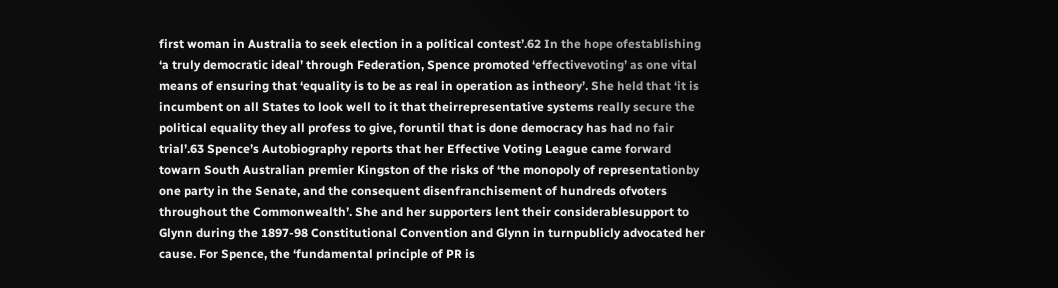first woman in Australia to seek election in a political contest’.62 In the hope ofestablishing ‘a truly democratic ideal’ through Federation, Spence promoted ‘effectivevoting’ as one vital means of ensuring that ‘equality is to be as real in operation as intheory’. She held that ‘it is incumbent on all States to look well to it that theirrepresentative systems really secure the political equality they all profess to give, foruntil that is done democracy has had no fair trial’.63 Spence’s Autobiography reports that her Effective Voting League came forward towarn South Australian premier Kingston of the risks of ‘the monopoly of representationby one party in the Senate, and the consequent disenfranchisement of hundreds ofvoters throughout the Commonwealth’. She and her supporters lent their considerablesupport to Glynn during the 1897-98 Constitutional Convention and Glynn in turnpublicly advocated her cause. For Spence, the ‘fundamental principle of PR is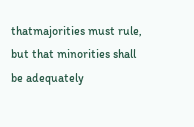thatmajorities must rule, but that minorities shall be adequately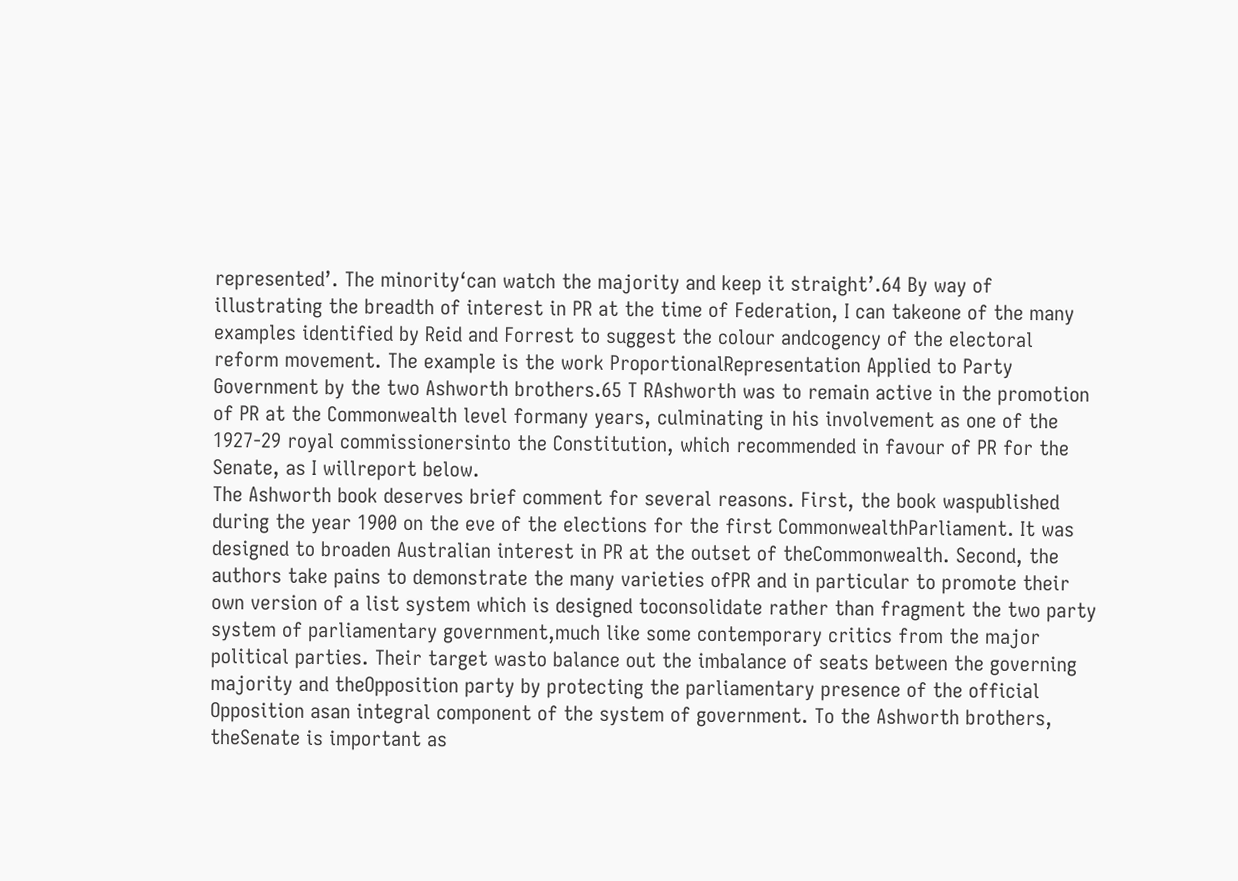represented’. The minority‘can watch the majority and keep it straight’.64 By way of illustrating the breadth of interest in PR at the time of Federation, I can takeone of the many examples identified by Reid and Forrest to suggest the colour andcogency of the electoral reform movement. The example is the work ProportionalRepresentation Applied to Party Government by the two Ashworth brothers.65 T RAshworth was to remain active in the promotion of PR at the Commonwealth level formany years, culminating in his involvement as one of the 1927-29 royal commissionersinto the Constitution, which recommended in favour of PR for the Senate, as I willreport below.
The Ashworth book deserves brief comment for several reasons. First, the book waspublished during the year 1900 on the eve of the elections for the first CommonwealthParliament. It was designed to broaden Australian interest in PR at the outset of theCommonwealth. Second, the authors take pains to demonstrate the many varieties ofPR and in particular to promote their own version of a list system which is designed toconsolidate rather than fragment the two party system of parliamentary government,much like some contemporary critics from the major political parties. Their target wasto balance out the imbalance of seats between the governing majority and theOpposition party by protecting the parliamentary presence of the official Opposition asan integral component of the system of government. To the Ashworth brothers, theSenate is important as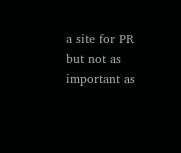a site for PR but not as important as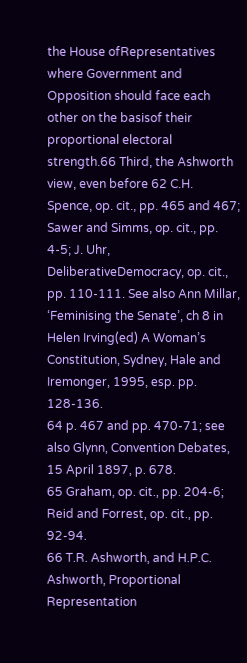the House ofRepresentatives where Government and Opposition should face each other on the basisof their proportional electoral strength.66 Third, the Ashworth view, even before 62 C.H. Spence, op. cit., pp. 465 and 467; Sawer and Simms, op. cit., pp. 4-5; J. Uhr, DeliberativeDemocracy, op. cit., pp. 110-111. See also Ann Millar, ‘Feminising the Senate’, ch 8 in Helen Irving(ed) A Woman’s Constitution, Sydney, Hale and Iremonger, 1995, esp. pp. 128-136.
64 p. 467 and pp. 470-71; see also Glynn, Convention Debates, 15 April 1897, p. 678.
65 Graham, op. cit., pp. 204-6; Reid and Forrest, op. cit., pp. 92-94.
66 T.R. Ashworth, and H.P.C. Ashworth, Proportional Representation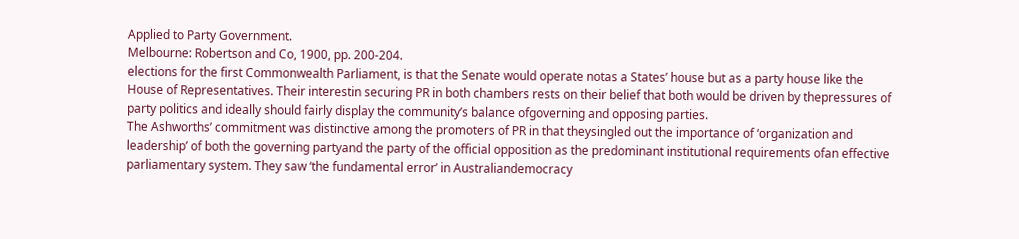Applied to Party Government.
Melbourne: Robertson and Co, 1900, pp. 200-204.
elections for the first Commonwealth Parliament, is that the Senate would operate notas a States’ house but as a party house like the House of Representatives. Their interestin securing PR in both chambers rests on their belief that both would be driven by thepressures of party politics and ideally should fairly display the community’s balance ofgoverning and opposing parties.
The Ashworths’ commitment was distinctive among the promoters of PR in that theysingled out the importance of ‘organization and leadership’ of both the governing partyand the party of the official opposition as the predominant institutional requirements ofan effective parliamentary system. They saw ‘the fundamental error’ in Australiandemocracy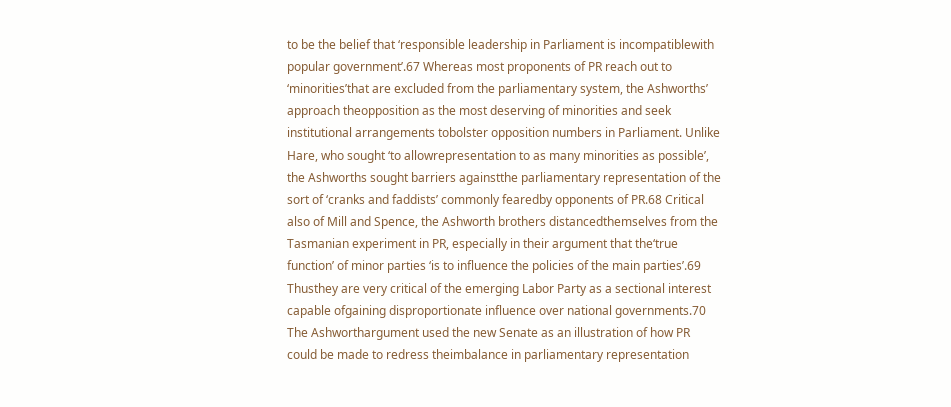to be the belief that ‘responsible leadership in Parliament is incompatiblewith popular government’.67 Whereas most proponents of PR reach out to ‘minorities’that are excluded from the parliamentary system, the Ashworths’ approach theopposition as the most deserving of minorities and seek institutional arrangements tobolster opposition numbers in Parliament. Unlike Hare, who sought ‘to allowrepresentation to as many minorities as possible’, the Ashworths sought barriers againstthe parliamentary representation of the sort of ‘cranks and faddists’ commonly fearedby opponents of PR.68 Critical also of Mill and Spence, the Ashworth brothers distancedthemselves from the Tasmanian experiment in PR, especially in their argument that the‘true function’ of minor parties ‘is to influence the policies of the main parties’.69 Thusthey are very critical of the emerging Labor Party as a sectional interest capable ofgaining disproportionate influence over national governments.70 The Ashworthargument used the new Senate as an illustration of how PR could be made to redress theimbalance in parliamentary representation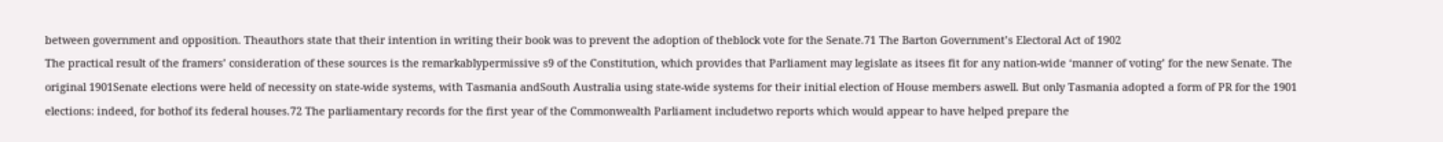between government and opposition. Theauthors state that their intention in writing their book was to prevent the adoption of theblock vote for the Senate.71 The Barton Government’s Electoral Act of 1902
The practical result of the framers’ consideration of these sources is the remarkablypermissive s9 of the Constitution, which provides that Parliament may legislate as itsees fit for any nation-wide ‘manner of voting’ for the new Senate. The original 1901Senate elections were held of necessity on state-wide systems, with Tasmania andSouth Australia using state-wide systems for their initial election of House members aswell. But only Tasmania adopted a form of PR for the 1901 elections: indeed, for bothof its federal houses.72 The parliamentary records for the first year of the Commonwealth Parliament includetwo reports which would appear to have helped prepare the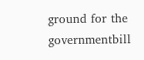ground for the governmentbill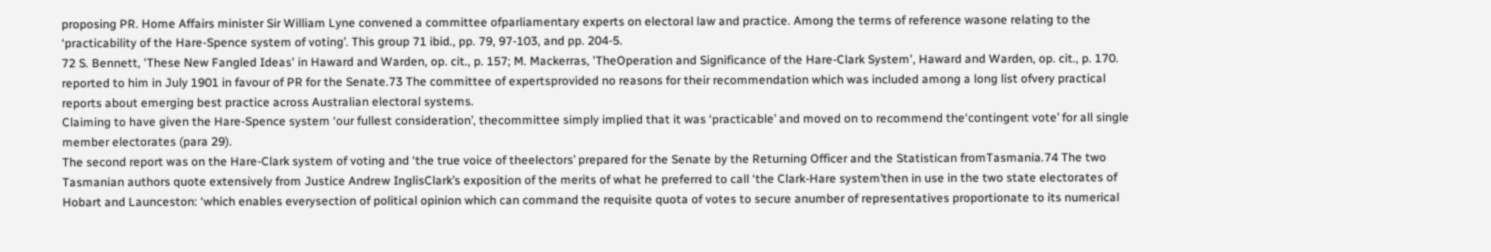proposing PR. Home Affairs minister Sir William Lyne convened a committee ofparliamentary experts on electoral law and practice. Among the terms of reference wasone relating to the ‘practicability of the Hare-Spence system of voting’. This group 71 ibid., pp. 79, 97-103, and pp. 204-5.
72 S. Bennett, 'These New Fangled Ideas' in Haward and Warden, op. cit., p. 157; M. Mackerras, 'TheOperation and Significance of the Hare-Clark System', Haward and Warden, op. cit., p. 170.
reported to him in July 1901 in favour of PR for the Senate.73 The committee of expertsprovided no reasons for their recommendation which was included among a long list ofvery practical reports about emerging best practice across Australian electoral systems.
Claiming to have given the Hare-Spence system ‘our fullest consideration’, thecommittee simply implied that it was ‘practicable’ and moved on to recommend the‘contingent vote’ for all single member electorates (para 29).
The second report was on the Hare-Clark system of voting and ‘the true voice of theelectors’ prepared for the Senate by the Returning Officer and the Statistican fromTasmania.74 The two Tasmanian authors quote extensively from Justice Andrew InglisClark’s exposition of the merits of what he preferred to call ‘the Clark-Hare system’then in use in the two state electorates of Hobart and Launceston: ‘which enables everysection of political opinion which can command the requisite quota of votes to secure anumber of representatives proportionate to its numerical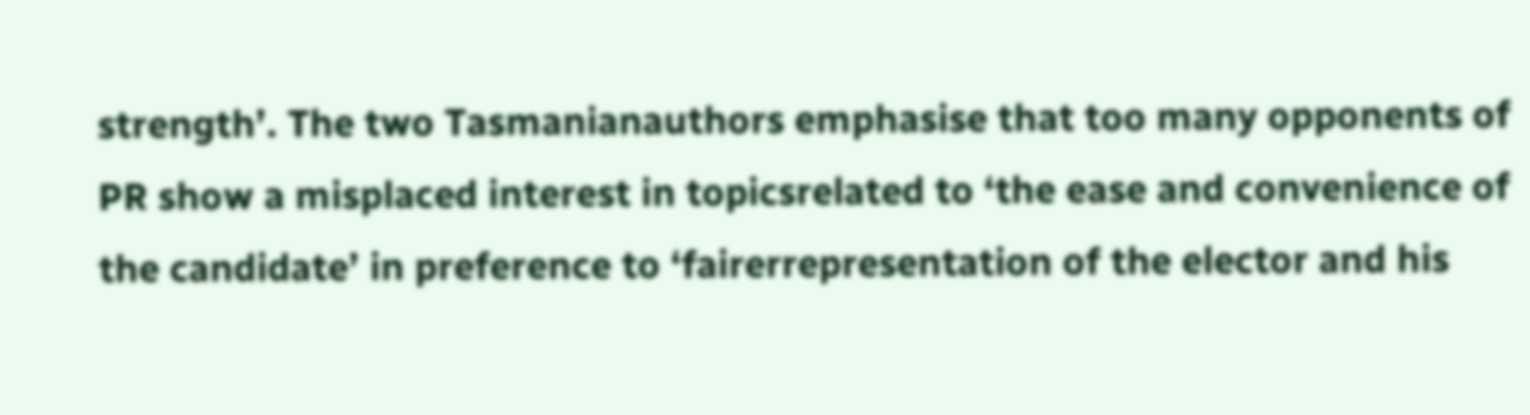strength’. The two Tasmanianauthors emphasise that too many opponents of PR show a misplaced interest in topicsrelated to ‘the ease and convenience of the candidate’ in preference to ‘fairerrepresentation of the elector and his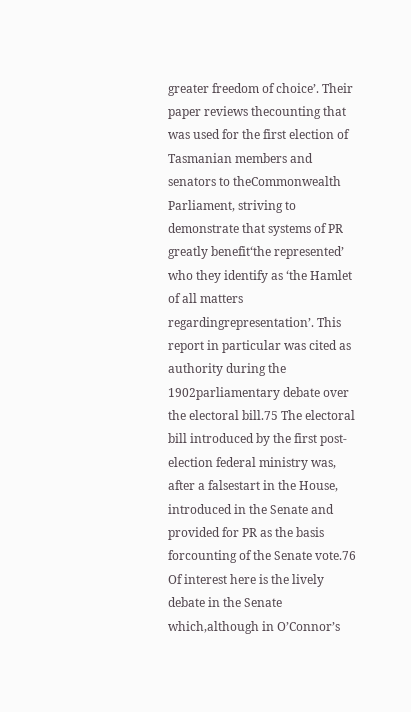greater freedom of choice’. Their paper reviews thecounting that was used for the first election of Tasmanian members and senators to theCommonwealth Parliament, striving to demonstrate that systems of PR greatly benefit‘the represented’ who they identify as ‘the Hamlet of all matters regardingrepresentation’. This report in particular was cited as authority during the 1902parliamentary debate over the electoral bill.75 The electoral bill introduced by the first post-election federal ministry was, after a falsestart in the House, introduced in the Senate and provided for PR as the basis forcounting of the Senate vote.76 Of interest here is the lively debate in the Senate which,although in O’Connor’s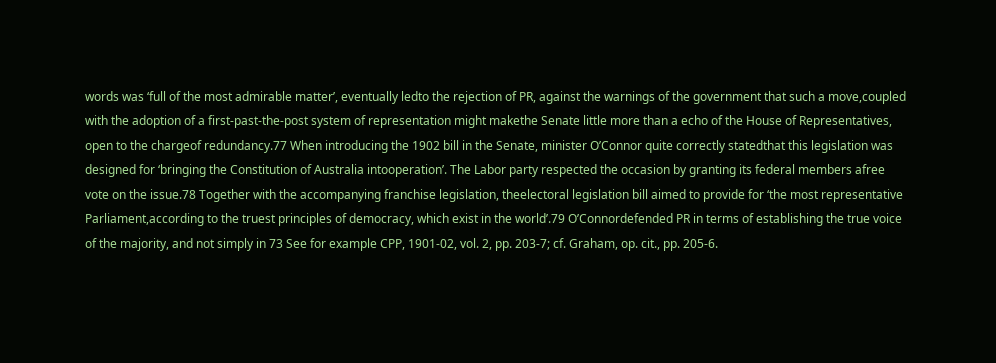words was ‘full of the most admirable matter’, eventually ledto the rejection of PR, against the warnings of the government that such a move,coupled with the adoption of a first-past-the-post system of representation might makethe Senate little more than a echo of the House of Representatives, open to the chargeof redundancy.77 When introducing the 1902 bill in the Senate, minister O’Connor quite correctly statedthat this legislation was designed for ‘bringing the Constitution of Australia intooperation’. The Labor party respected the occasion by granting its federal members afree vote on the issue.78 Together with the accompanying franchise legislation, theelectoral legislation bill aimed to provide for ‘the most representative Parliament,according to the truest principles of democracy, which exist in the world’.79 O’Connordefended PR in terms of establishing the true voice of the majority, and not simply in 73 See for example CPP, 1901-02, vol. 2, pp. 203-7; cf. Graham, op. cit., pp. 205-6.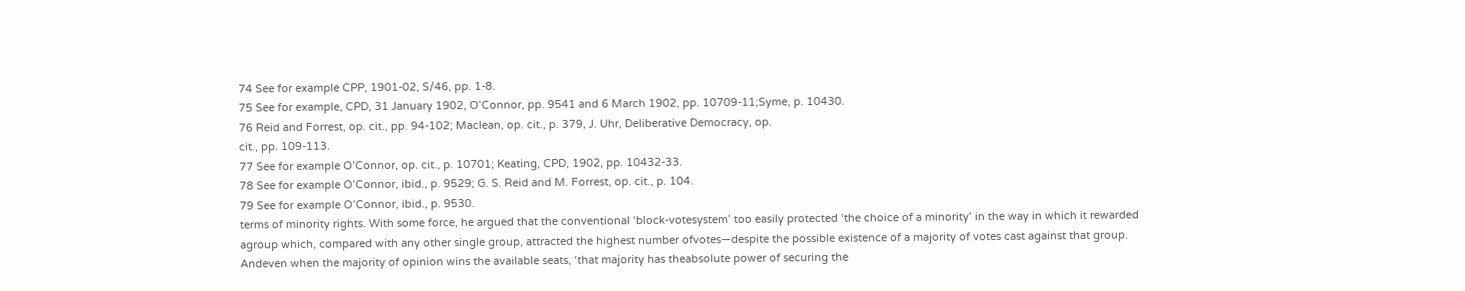74 See for example CPP, 1901-02, S/46, pp. 1-8.
75 See for example, CPD, 31 January 1902, O’Connor, pp. 9541 and 6 March 1902, pp. 10709-11;Syme, p. 10430.
76 Reid and Forrest, op. cit., pp. 94-102; Maclean, op. cit., p. 379, J. Uhr, Deliberative Democracy, op.
cit., pp. 109-113.
77 See for example O’Connor, op. cit., p. 10701; Keating, CPD, 1902, pp. 10432-33.
78 See for example O’Connor, ibid., p. 9529; G. S. Reid and M. Forrest, op. cit., p. 104.
79 See for example O’Connor, ibid., p. 9530.
terms of minority rights. With some force, he argued that the conventional ‘block-votesystem’ too easily protected ‘the choice of a minority’ in the way in which it rewarded agroup which, compared with any other single group, attracted the highest number ofvotes—despite the possible existence of a majority of votes cast against that group. Andeven when the majority of opinion wins the available seats, ‘that majority has theabsolute power of securing the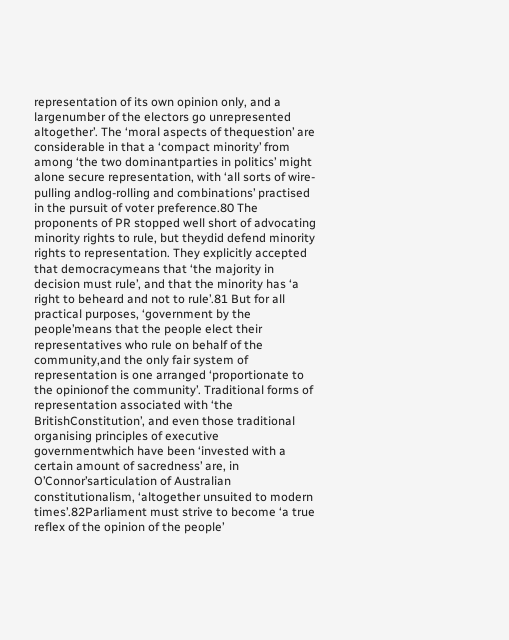representation of its own opinion only, and a largenumber of the electors go unrepresented altogether’. The ‘moral aspects of thequestion’ are considerable in that a ‘compact minority’ from among ‘the two dominantparties in politics’ might alone secure representation, with ‘all sorts of wire-pulling andlog-rolling and combinations’ practised in the pursuit of voter preference.80 The proponents of PR stopped well short of advocating minority rights to rule, but theydid defend minority rights to representation. They explicitly accepted that democracymeans that ‘the majority in decision must rule’, and that the minority has ‘a right to beheard and not to rule’.81 But for all practical purposes, ‘government by the people’means that the people elect their representatives who rule on behalf of the community,and the only fair system of representation is one arranged ‘proportionate to the opinionof the community’. Traditional forms of representation associated with ‘the BritishConstitution’, and even those traditional organising principles of executive governmentwhich have been ‘invested with a certain amount of sacredness’ are, in O’Connor’sarticulation of Australian constitutionalism, ‘altogether unsuited to modern times’.82Parliament must strive to become ‘a true reflex of the opinion of the people’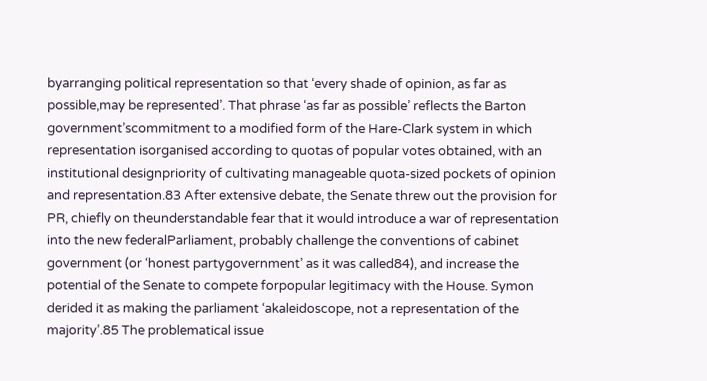byarranging political representation so that ‘every shade of opinion, as far as possible,may be represented’. That phrase ‘as far as possible’ reflects the Barton government’scommitment to a modified form of the Hare-Clark system in which representation isorganised according to quotas of popular votes obtained, with an institutional designpriority of cultivating manageable quota-sized pockets of opinion and representation.83 After extensive debate, the Senate threw out the provision for PR, chiefly on theunderstandable fear that it would introduce a war of representation into the new federalParliament, probably challenge the conventions of cabinet government (or ‘honest partygovernment’ as it was called84), and increase the potential of the Senate to compete forpopular legitimacy with the House. Symon derided it as making the parliament ‘akaleidoscope, not a representation of the majority’.85 The problematical issue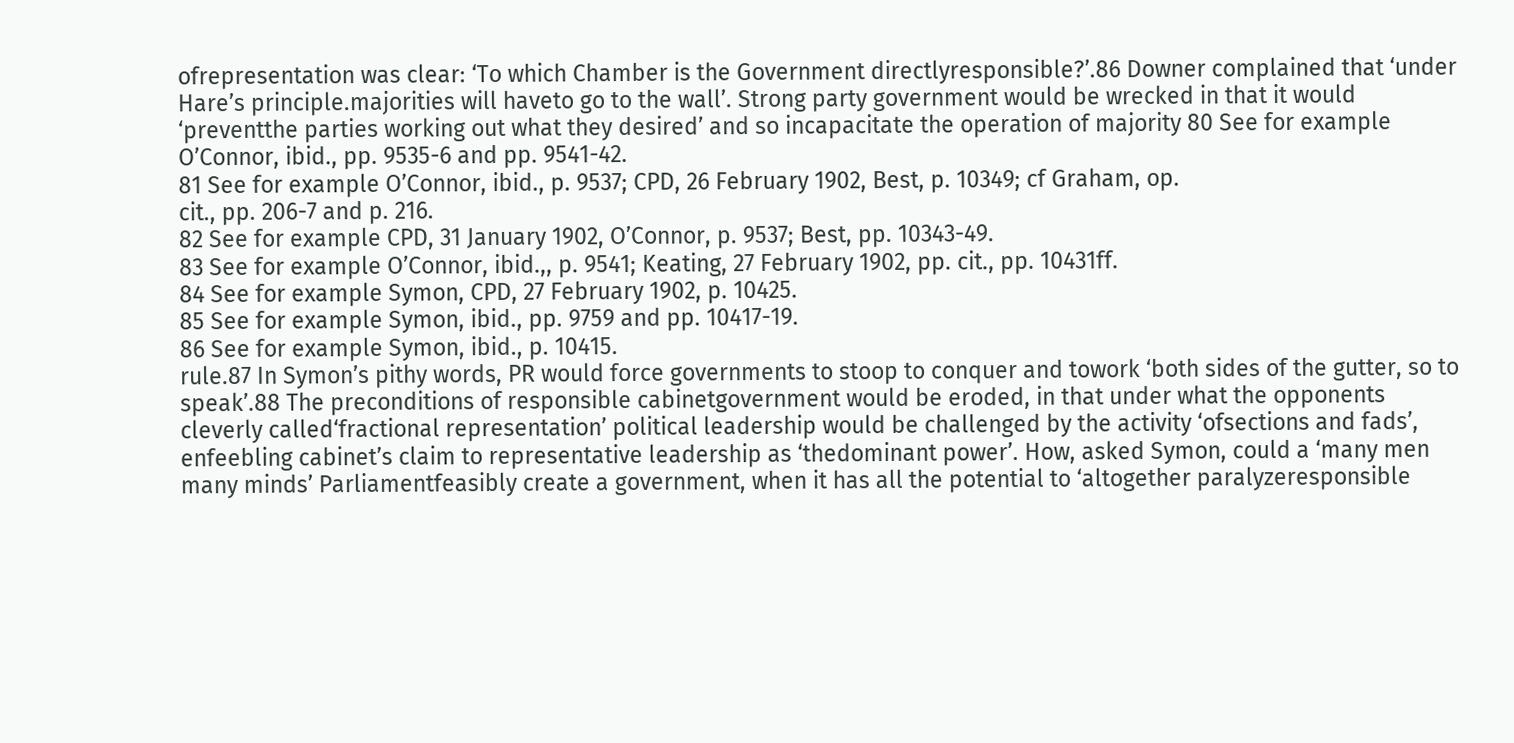ofrepresentation was clear: ‘To which Chamber is the Government directlyresponsible?’.86 Downer complained that ‘under Hare’s principle.majorities will haveto go to the wall’. Strong party government would be wrecked in that it would ‘preventthe parties working out what they desired’ and so incapacitate the operation of majority 80 See for example O’Connor, ibid., pp. 9535-6 and pp. 9541-42.
81 See for example O’Connor, ibid., p. 9537; CPD, 26 February 1902, Best, p. 10349; cf Graham, op.
cit., pp. 206-7 and p. 216.
82 See for example CPD, 31 January 1902, O’Connor, p. 9537; Best, pp. 10343-49.
83 See for example O’Connor, ibid.,, p. 9541; Keating, 27 February 1902, pp. cit., pp. 10431ff.
84 See for example Symon, CPD, 27 February 1902, p. 10425.
85 See for example Symon, ibid., pp. 9759 and pp. 10417-19.
86 See for example Symon, ibid., p. 10415.
rule.87 In Symon’s pithy words, PR would force governments to stoop to conquer and towork ‘both sides of the gutter, so to speak’.88 The preconditions of responsible cabinetgovernment would be eroded, in that under what the opponents cleverly called‘fractional representation’ political leadership would be challenged by the activity ‘ofsections and fads’, enfeebling cabinet’s claim to representative leadership as ‘thedominant power’. How, asked Symon, could a ‘many men many minds’ Parliamentfeasibly create a government, when it has all the potential to ‘altogether paralyzeresponsible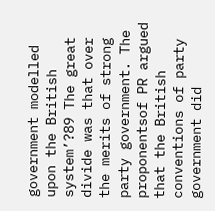government modelled upon the British system’?89 The great divide was that over the merits of strong party government. The proponentsof PR argued that the British conventions of party government did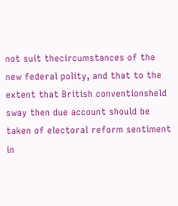not suit thecircumstances of the new federal polity, and that to the extent that British conventionsheld sway then due account should be taken of electoral reform sentiment in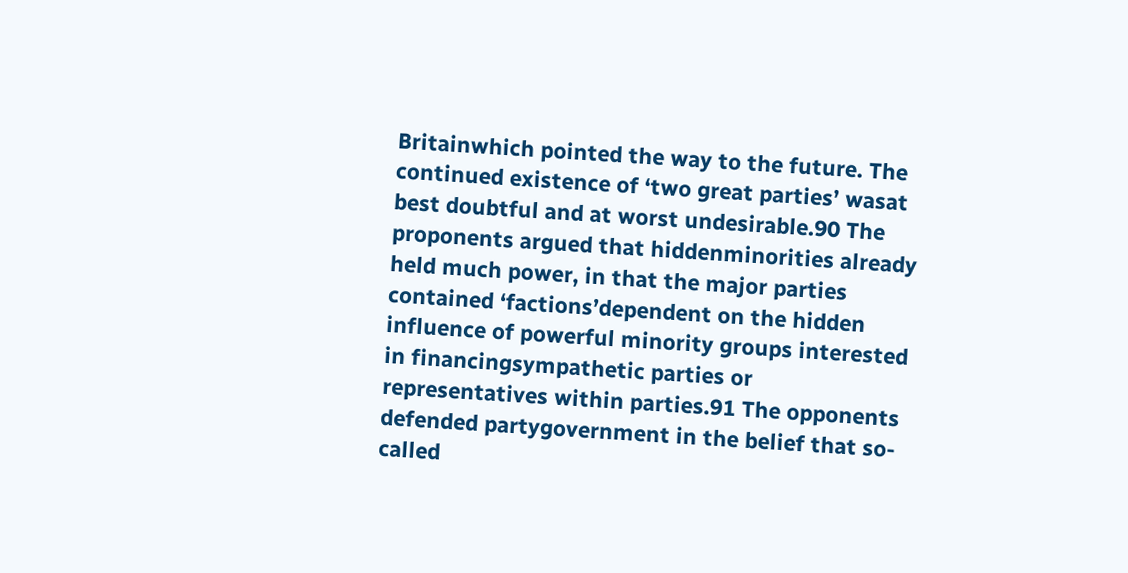Britainwhich pointed the way to the future. The continued existence of ‘two great parties’ wasat best doubtful and at worst undesirable.90 The proponents argued that hiddenminorities already held much power, in that the major parties contained ‘factions’dependent on the hidden influence of powerful minority groups interested in financingsympathetic parties or representatives within parties.91 The opponents defended partygovernment in the belief that so-called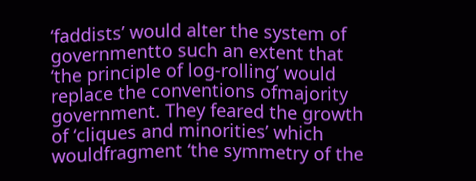‘faddists’ would alter the system of governmentto such an extent that ‘the principle of log-rolling’ would replace the conventions ofmajority government. They feared the growth of ‘cliques and minorities’ which wouldfragment ‘the symmetry of the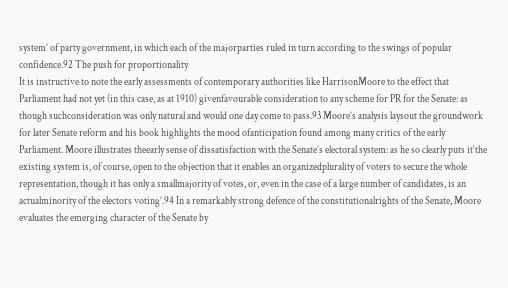system’ of party government, in which each of the majorparties ruled in turn according to the swings of popular confidence.92 The push for proportionality
It is instructive to note the early assessments of contemporary authorities like HarrisonMoore to the effect that Parliament had not yet (in this case, as at 1910) givenfavourable consideration to any scheme for PR for the Senate: as though suchconsideration was only natural and would one day come to pass.93 Moore’s analysis laysout the groundwork for later Senate reform and his book highlights the mood ofanticipation found among many critics of the early Parliament. Moore illustrates theearly sense of dissatisfaction with the Senate’s electoral system: as he so clearly puts it‘the existing system is, of course, open to the objection that it enables an organizedplurality of voters to secure the whole representation, though it has only a smallmajority of votes, or, even in the case of a large number of candidates, is an actualminority of the electors voting’.94 In a remarkably strong defence of the constitutionalrights of the Senate, Moore evaluates the emerging character of the Senate by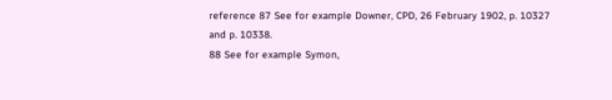reference 87 See for example Downer, CPD, 26 February 1902, p. 10327 and p. 10338.
88 See for example Symon,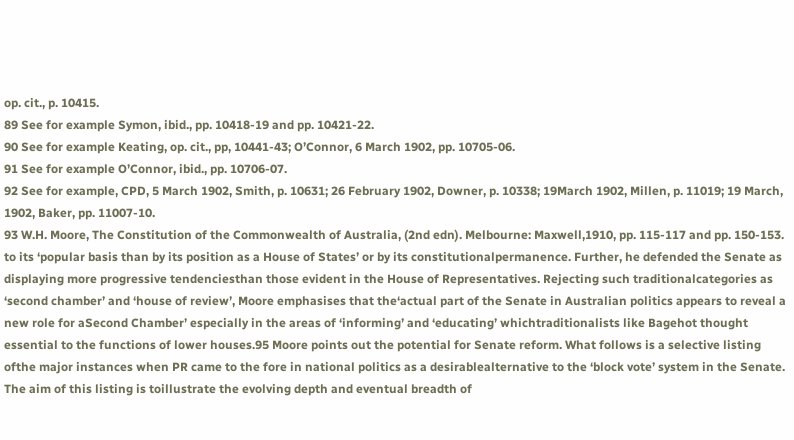op. cit., p. 10415.
89 See for example Symon, ibid., pp. 10418-19 and pp. 10421-22.
90 See for example Keating, op. cit., pp, 10441-43; O’Connor, 6 March 1902, pp. 10705-06.
91 See for example O’Connor, ibid., pp. 10706-07.
92 See for example, CPD, 5 March 1902, Smith, p. 10631; 26 February 1902, Downer, p. 10338; 19March 1902, Millen, p. 11019; 19 March, 1902, Baker, pp. 11007-10.
93 W.H. Moore, The Constitution of the Commonwealth of Australia, (2nd edn). Melbourne: Maxwell,1910, pp. 115-117 and pp. 150-153.
to its ‘popular basis than by its position as a House of States’ or by its constitutionalpermanence. Further, he defended the Senate as displaying more progressive tendenciesthan those evident in the House of Representatives. Rejecting such traditionalcategories as ‘second chamber’ and ‘house of review’, Moore emphasises that the‘actual part of the Senate in Australian politics appears to reveal a new role for aSecond Chamber’ especially in the areas of ‘informing’ and ‘educating’ whichtraditionalists like Bagehot thought essential to the functions of lower houses.95 Moore points out the potential for Senate reform. What follows is a selective listing ofthe major instances when PR came to the fore in national politics as a desirablealternative to the ‘block vote’ system in the Senate. The aim of this listing is toillustrate the evolving depth and eventual breadth of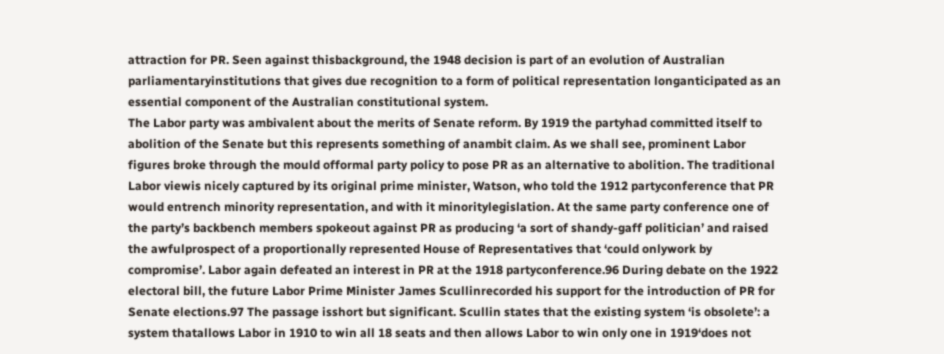attraction for PR. Seen against thisbackground, the 1948 decision is part of an evolution of Australian parliamentaryinstitutions that gives due recognition to a form of political representation longanticipated as an essential component of the Australian constitutional system.
The Labor party was ambivalent about the merits of Senate reform. By 1919 the partyhad committed itself to abolition of the Senate but this represents something of anambit claim. As we shall see, prominent Labor figures broke through the mould offormal party policy to pose PR as an alternative to abolition. The traditional Labor viewis nicely captured by its original prime minister, Watson, who told the 1912 partyconference that PR would entrench minority representation, and with it minoritylegislation. At the same party conference one of the party’s backbench members spokeout against PR as producing ‘a sort of shandy-gaff politician’ and raised the awfulprospect of a proportionally represented House of Representatives that ‘could onlywork by compromise’. Labor again defeated an interest in PR at the 1918 partyconference.96 During debate on the 1922 electoral bill, the future Labor Prime Minister James Scullinrecorded his support for the introduction of PR for Senate elections.97 The passage isshort but significant. Scullin states that the existing system ‘is obsolete’: a system thatallows Labor in 1910 to win all 18 seats and then allows Labor to win only one in 1919‘does not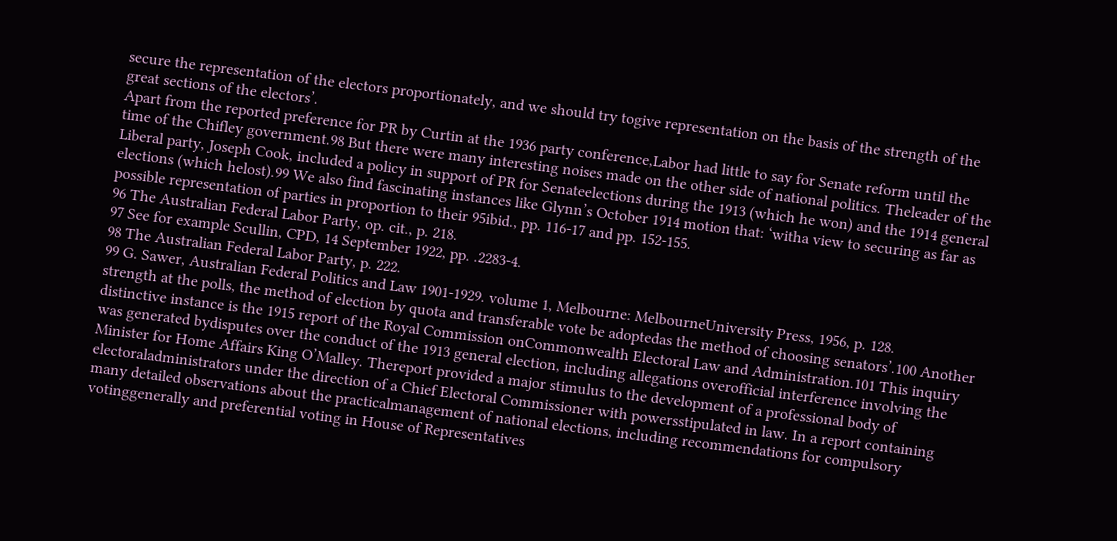secure the representation of the electors proportionately, and we should try togive representation on the basis of the strength of the great sections of the electors’.
Apart from the reported preference for PR by Curtin at the 1936 party conference,Labor had little to say for Senate reform until the time of the Chifley government.98 But there were many interesting noises made on the other side of national politics. Theleader of the Liberal party, Joseph Cook, included a policy in support of PR for Senateelections during the 1913 (which he won) and the 1914 general elections (which helost).99 We also find fascinating instances like Glynn’s October 1914 motion that: ‘witha view to securing as far as possible representation of parties in proportion to their 95ibid., pp. 116-17 and pp. 152-155.
96 The Australian Federal Labor Party, op. cit., p. 218.
97 See for example Scullin, CPD, 14 September 1922, pp. .2283-4.
98 The Australian Federal Labor Party, p. 222.
99 G. Sawer, Australian Federal Politics and Law 1901-1929. volume 1, Melbourne: MelbourneUniversity Press, 1956, p. 128.
strength at the polls, the method of election by quota and transferable vote be adoptedas the method of choosing senators’.100 Another distinctive instance is the 1915 report of the Royal Commission onCommonwealth Electoral Law and Administration.101 This inquiry was generated bydisputes over the conduct of the 1913 general election, including allegations overofficial interference involving the Minister for Home Affairs King O’Malley. Thereport provided a major stimulus to the development of a professional body of electoraladministrators under the direction of a Chief Electoral Commissioner with powersstipulated in law. In a report containing many detailed observations about the practicalmanagement of national elections, including recommendations for compulsory votinggenerally and preferential voting in House of Representatives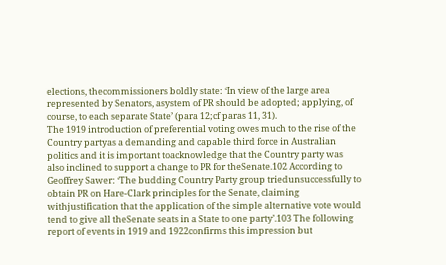elections, thecommissioners boldly state: ‘In view of the large area represented by Senators, asystem of PR should be adopted; applying, of course, to each separate State’ (para 12;cf paras 11, 31).
The 1919 introduction of preferential voting owes much to the rise of the Country partyas a demanding and capable third force in Australian politics and it is important toacknowledge that the Country party was also inclined to support a change to PR for theSenate.102 According to Geoffrey Sawer: ‘The budding Country Party group triedunsuccessfully to obtain PR on Hare-Clark principles for the Senate, claiming withjustification that the application of the simple alternative vote would tend to give all theSenate seats in a State to one party’.103 The following report of events in 1919 and 1922confirms this impression but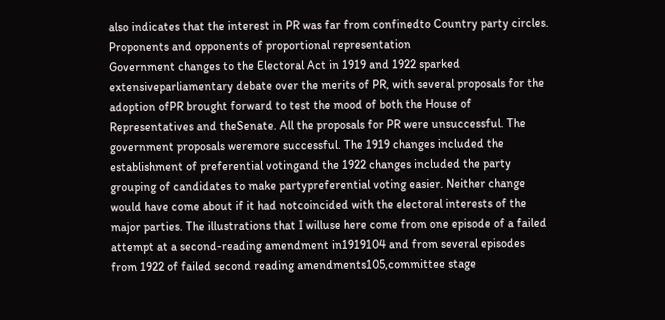also indicates that the interest in PR was far from confinedto Country party circles.
Proponents and opponents of proportional representation
Government changes to the Electoral Act in 1919 and 1922 sparked extensiveparliamentary debate over the merits of PR, with several proposals for the adoption ofPR brought forward to test the mood of both the House of Representatives and theSenate. All the proposals for PR were unsuccessful. The government proposals weremore successful. The 1919 changes included the establishment of preferential votingand the 1922 changes included the party grouping of candidates to make partypreferential voting easier. Neither change would have come about if it had notcoincided with the electoral interests of the major parties. The illustrations that I willuse here come from one episode of a failed attempt at a second-reading amendment in1919104 and from several episodes from 1922 of failed second reading amendments105,committee stage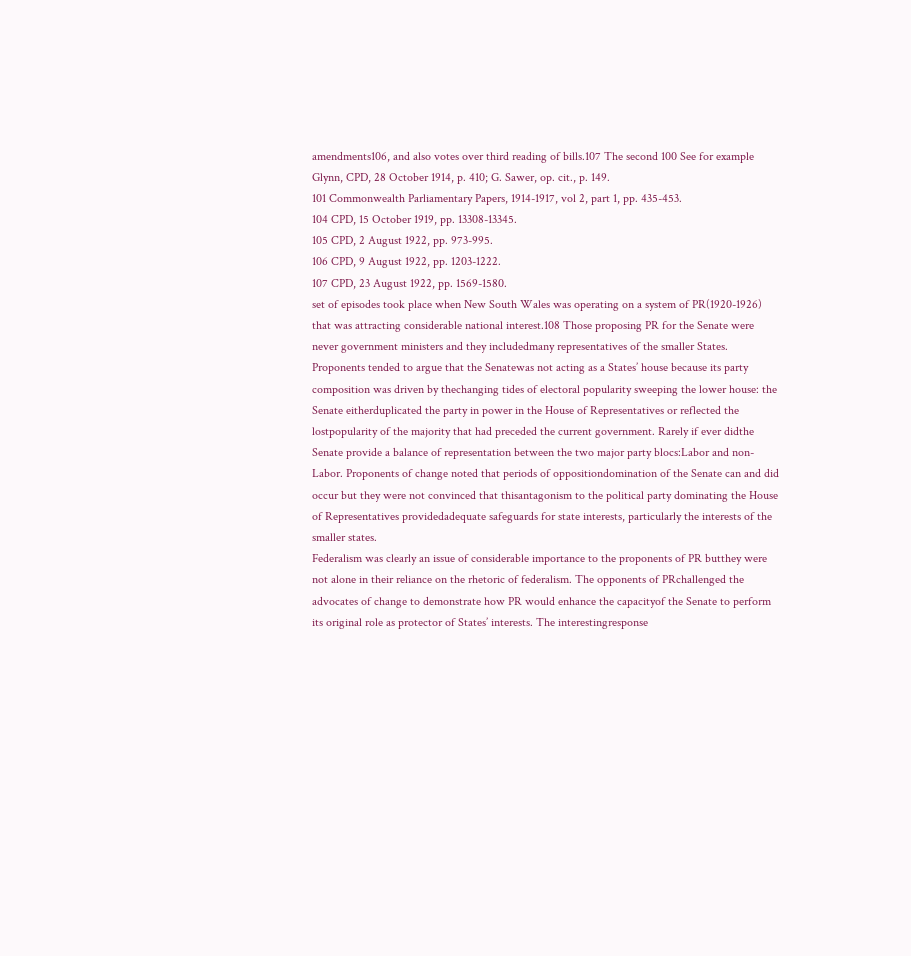amendments106, and also votes over third reading of bills.107 The second 100 See for example Glynn, CPD, 28 October 1914, p. 410; G. Sawer, op. cit., p. 149.
101 Commonwealth Parliamentary Papers, 1914-1917, vol 2, part 1, pp. 435-453.
104 CPD, 15 October 1919, pp. 13308-13345.
105 CPD, 2 August 1922, pp. 973-995.
106 CPD, 9 August 1922, pp. 1203-1222.
107 CPD, 23 August 1922, pp. 1569-1580.
set of episodes took place when New South Wales was operating on a system of PR(1920-1926) that was attracting considerable national interest.108 Those proposing PR for the Senate were never government ministers and they includedmany representatives of the smaller States. Proponents tended to argue that the Senatewas not acting as a States’ house because its party composition was driven by thechanging tides of electoral popularity sweeping the lower house: the Senate eitherduplicated the party in power in the House of Representatives or reflected the lostpopularity of the majority that had preceded the current government. Rarely if ever didthe Senate provide a balance of representation between the two major party blocs:Labor and non-Labor. Proponents of change noted that periods of oppositiondomination of the Senate can and did occur but they were not convinced that thisantagonism to the political party dominating the House of Representatives providedadequate safeguards for state interests, particularly the interests of the smaller states.
Federalism was clearly an issue of considerable importance to the proponents of PR butthey were not alone in their reliance on the rhetoric of federalism. The opponents of PRchallenged the advocates of change to demonstrate how PR would enhance the capacityof the Senate to perform its original role as protector of States’ interests. The interestingresponse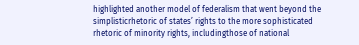highlighted another model of federalism that went beyond the simplisticrhetoric of states’ rights to the more sophisticated rhetoric of minority rights, includingthose of national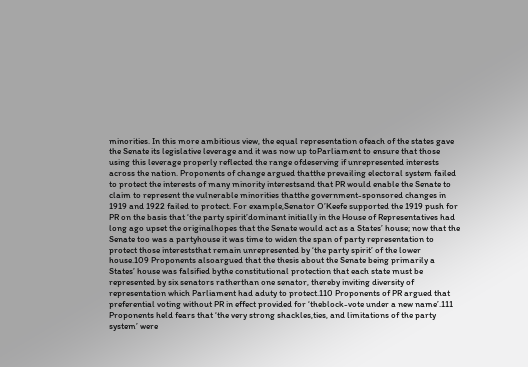minorities. In this more ambitious view, the equal representation ofeach of the states gave the Senate its legislative leverage and it was now up toParliament to ensure that those using this leverage properly reflected the range ofdeserving if unrepresented interests across the nation. Proponents of change argued thatthe prevailing electoral system failed to protect the interests of many minority interestsand that PR would enable the Senate to claim to represent the vulnerable minorities thatthe government-sponsored changes in 1919 and 1922 failed to protect. For example,Senator O’Keefe supported the 1919 push for PR on the basis that ‘the party spirit’dominant initially in the House of Representatives had long ago upset the originalhopes that the Senate would act as a States’ house; now that the Senate too was a partyhouse it was time to widen the span of party representation to protect those intereststhat remain unrepresented by ‘the party spirit’ of the lower house.109 Proponents alsoargued that the thesis about the Senate being primarily a States’ house was falsified bythe constitutional protection that each state must be represented by six senators ratherthan one senator, thereby inviting diversity of representation which Parliament had aduty to protect.110 Proponents of PR argued that preferential voting without PR in effect provided for ‘theblock-vote under a new name’.111 Proponents held fears that ‘the very strong shackles,ties, and limitations of the party system’ were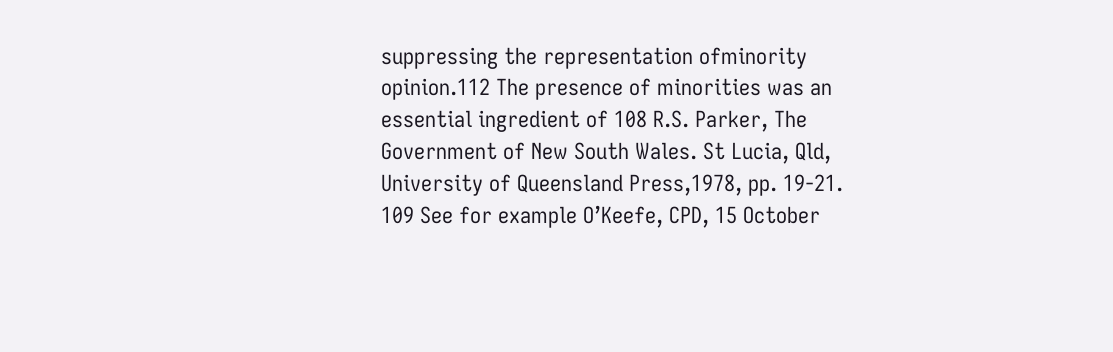suppressing the representation ofminority opinion.112 The presence of minorities was an essential ingredient of 108 R.S. Parker, The Government of New South Wales. St Lucia, Qld, University of Queensland Press,1978, pp. 19-21.
109 See for example O’Keefe, CPD, 15 October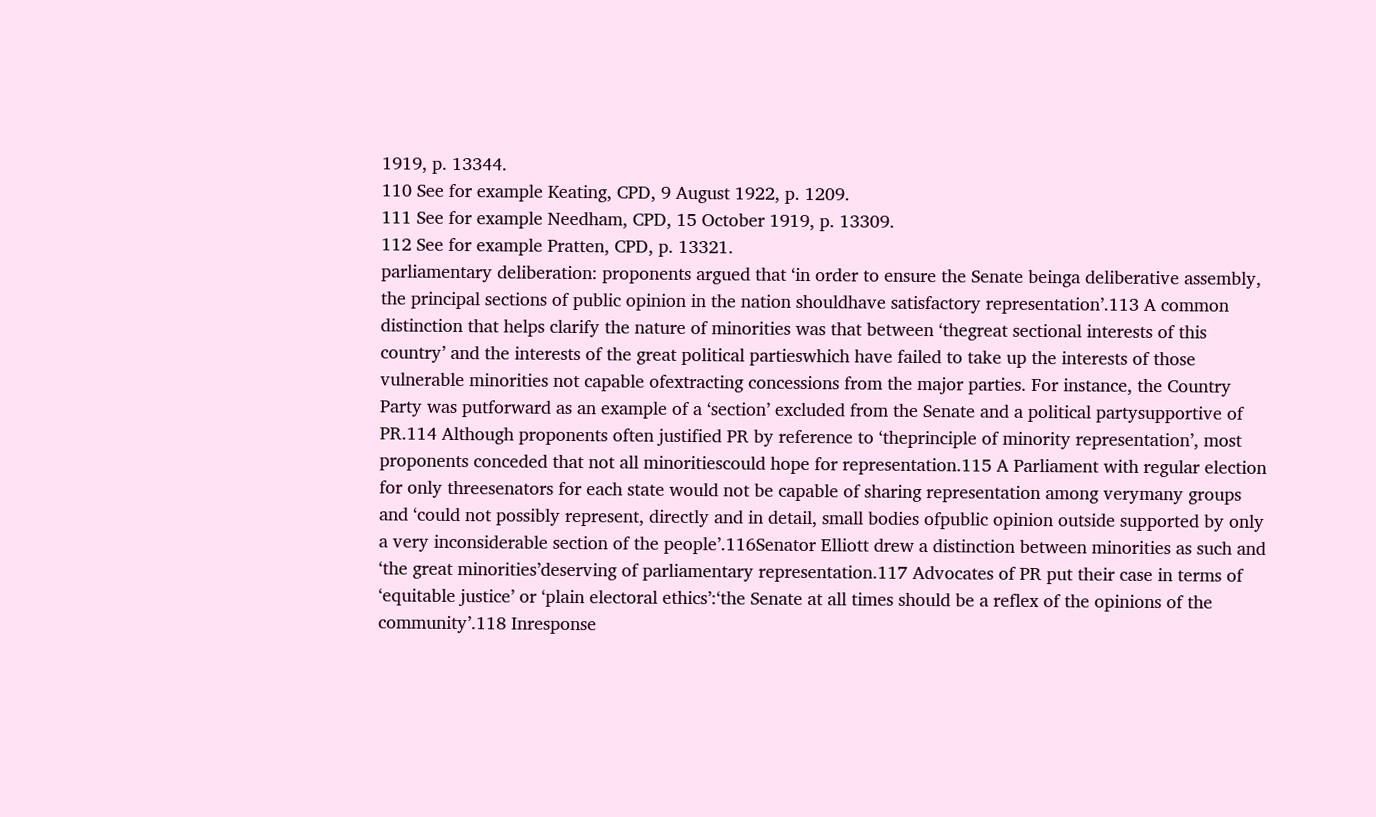1919, p. 13344.
110 See for example Keating, CPD, 9 August 1922, p. 1209.
111 See for example Needham, CPD, 15 October 1919, p. 13309.
112 See for example Pratten, CPD, p. 13321.
parliamentary deliberation: proponents argued that ‘in order to ensure the Senate beinga deliberative assembly, the principal sections of public opinion in the nation shouldhave satisfactory representation’.113 A common distinction that helps clarify the nature of minorities was that between ‘thegreat sectional interests of this country’ and the interests of the great political partieswhich have failed to take up the interests of those vulnerable minorities not capable ofextracting concessions from the major parties. For instance, the Country Party was putforward as an example of a ‘section’ excluded from the Senate and a political partysupportive of PR.114 Although proponents often justified PR by reference to ‘theprinciple of minority representation’, most proponents conceded that not all minoritiescould hope for representation.115 A Parliament with regular election for only threesenators for each state would not be capable of sharing representation among verymany groups and ‘could not possibly represent, directly and in detail, small bodies ofpublic opinion outside supported by only a very inconsiderable section of the people’.116Senator Elliott drew a distinction between minorities as such and ‘the great minorities’deserving of parliamentary representation.117 Advocates of PR put their case in terms of ‘equitable justice’ or ‘plain electoral ethics’:‘the Senate at all times should be a reflex of the opinions of the community’.118 Inresponse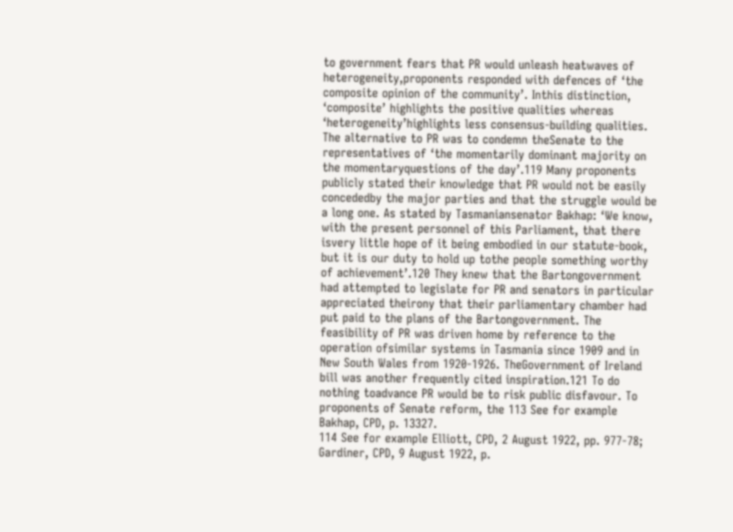to government fears that PR would unleash heatwaves of heterogeneity,proponents responded with defences of ‘the composite opinion of the community’. Inthis distinction, ‘composite’ highlights the positive qualities whereas ‘heterogeneity’highlights less consensus-building qualities. The alternative to PR was to condemn theSenate to the representatives of ‘the momentarily dominant majority on the momentaryquestions of the day’.119 Many proponents publicly stated their knowledge that PR would not be easily concededby the major parties and that the struggle would be a long one. As stated by Tasmaniansenator Bakhap: ‘We know, with the present personnel of this Parliament, that there isvery little hope of it being embodied in our statute-book, but it is our duty to hold up tothe people something worthy of achievement’.120 They knew that the Bartongovernment had attempted to legislate for PR and senators in particular appreciated theirony that their parliamentary chamber had put paid to the plans of the Bartongovernment. The feasibility of PR was driven home by reference to the operation ofsimilar systems in Tasmania since 1909 and in New South Wales from 1920-1926. TheGovernment of Ireland bill was another frequently cited inspiration.121 To do nothing toadvance PR would be to risk public disfavour. To proponents of Senate reform, the 113 See for example Bakhap, CPD, p. 13327.
114 See for example Elliott, CPD, 2 August 1922, pp. 977-78; Gardiner, CPD, 9 August 1922, p.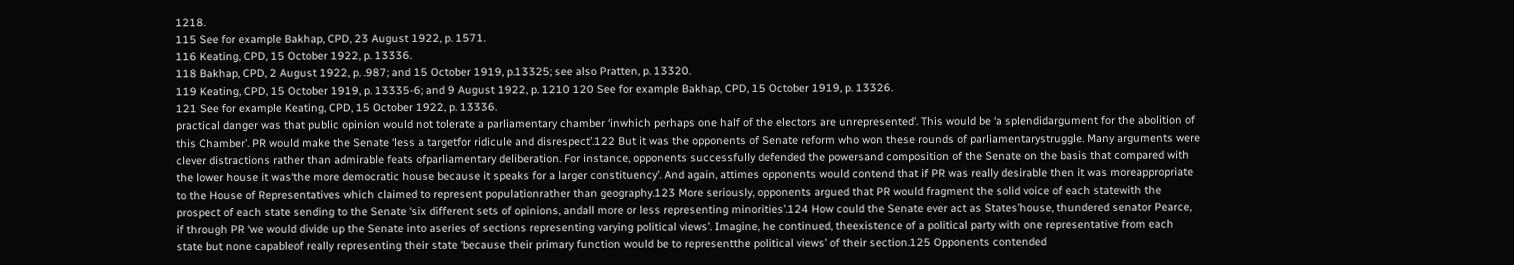1218.
115 See for example Bakhap, CPD, 23 August 1922, p. 1571.
116 Keating, CPD, 15 October 1922, p. 13336.
118 Bakhap, CPD, 2 August 1922, p. .987; and 15 October 1919, p.13325; see also Pratten, p. 13320.
119 Keating, CPD, 15 October 1919, p. 13335-6; and 9 August 1922, p. 1210 120 See for example Bakhap, CPD, 15 October 1919, p. 13326.
121 See for example Keating, CPD, 15 October 1922, p. 13336.
practical danger was that public opinion would not tolerate a parliamentary chamber ‘inwhich perhaps one half of the electors are unrepresented’. This would be ‘a splendidargument for the abolition of this Chamber’. PR would make the Senate ‘less a targetfor ridicule and disrespect’.122 But it was the opponents of Senate reform who won these rounds of parliamentarystruggle. Many arguments were clever distractions rather than admirable feats ofparliamentary deliberation. For instance, opponents successfully defended the powersand composition of the Senate on the basis that compared with the lower house it was‘the more democratic house because it speaks for a larger constituency’. And again, attimes opponents would contend that if PR was really desirable then it was moreappropriate to the House of Representatives which claimed to represent populationrather than geography.123 More seriously, opponents argued that PR would fragment the solid voice of each statewith the prospect of each state sending to the Senate ‘six different sets of opinions, andall more or less representing minorities’.124 How could the Senate ever act as States’house, thundered senator Pearce, if through PR ‘we would divide up the Senate into aseries of sections representing varying political views’. Imagine, he continued, theexistence of a political party with one representative from each state but none capableof really representing their state ‘because their primary function would be to representthe political views’ of their section.125 Opponents contended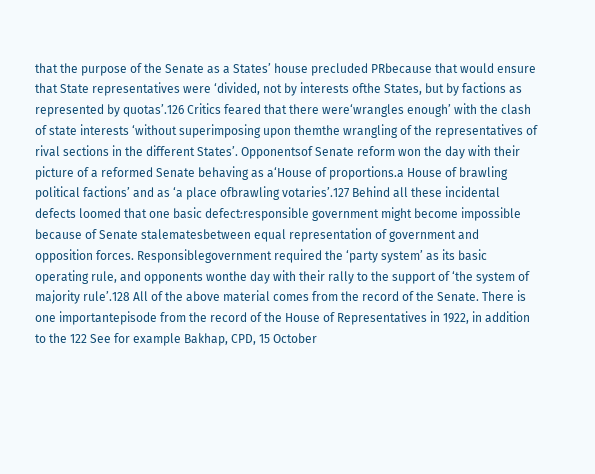that the purpose of the Senate as a States’ house precluded PRbecause that would ensure that State representatives were ‘divided, not by interests ofthe States, but by factions as represented by quotas’.126 Critics feared that there were‘wrangles enough’ with the clash of state interests ‘without superimposing upon themthe wrangling of the representatives of rival sections in the different States’. Opponentsof Senate reform won the day with their picture of a reformed Senate behaving as a‘House of proportions.a House of brawling political factions’ and as ‘a place ofbrawling votaries’.127 Behind all these incidental defects loomed that one basic defect:responsible government might become impossible because of Senate stalematesbetween equal representation of government and opposition forces. Responsiblegovernment required the ‘party system’ as its basic operating rule, and opponents wonthe day with their rally to the support of ‘the system of majority rule’.128 All of the above material comes from the record of the Senate. There is one importantepisode from the record of the House of Representatives in 1922, in addition to the 122 See for example Bakhap, CPD, 15 October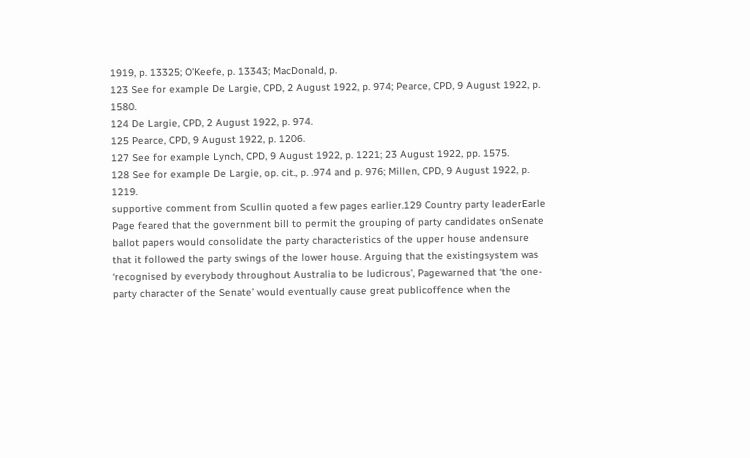1919, p. 13325; O’Keefe, p. 13343; MacDonald, p.
123 See for example De Largie, CPD, 2 August 1922, p. 974; Pearce, CPD, 9 August 1922, p. 1580.
124 De Largie, CPD, 2 August 1922, p. 974.
125 Pearce, CPD, 9 August 1922, p. 1206.
127 See for example Lynch, CPD, 9 August 1922, p. 1221; 23 August 1922, pp. 1575.
128 See for example De Largie, op. cit., p. .974 and p. 976; Millen, CPD, 9 August 1922, p. 1219.
supportive comment from Scullin quoted a few pages earlier.129 Country party leaderEarle Page feared that the government bill to permit the grouping of party candidates onSenate ballot papers would consolidate the party characteristics of the upper house andensure that it followed the party swings of the lower house. Arguing that the existingsystem was ‘recognised by everybody throughout Australia to be ludicrous’, Pagewarned that ‘the one-party character of the Senate’ would eventually cause great publicoffence when the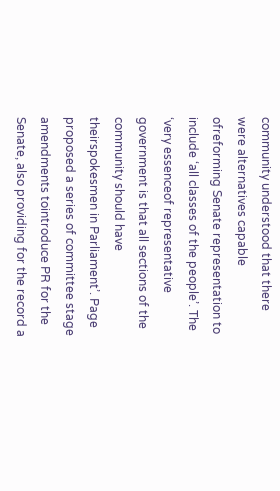community understood that there were alternatives capable ofreforming Senate representation to include ‘all classes of the people’. The ‘very essenceof representative government is that all sections of the community should have theirspokesmen in Parliament’. Page proposed a series of committee stage amendments tointroduce PR for the Senate, also providing for the record a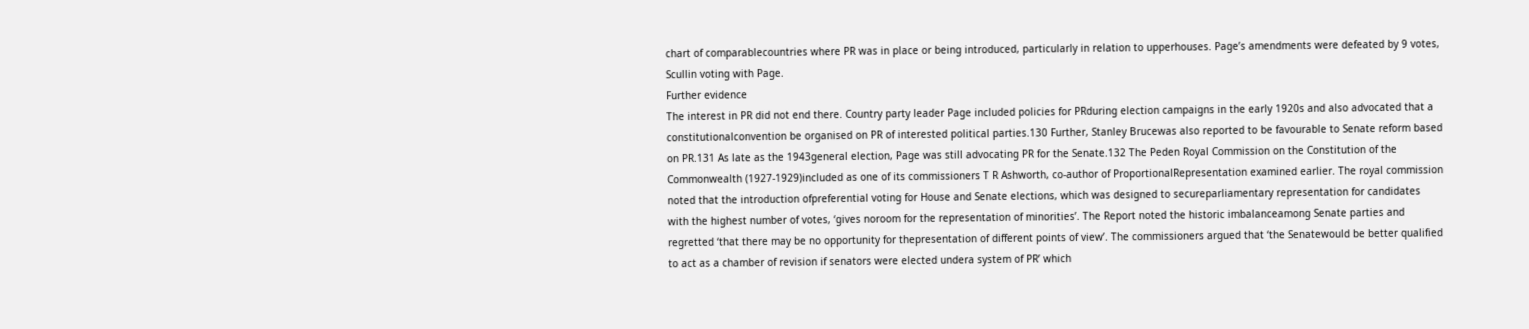chart of comparablecountries where PR was in place or being introduced, particularly in relation to upperhouses. Page’s amendments were defeated by 9 votes, Scullin voting with Page.
Further evidence
The interest in PR did not end there. Country party leader Page included policies for PRduring election campaigns in the early 1920s and also advocated that a constitutionalconvention be organised on PR of interested political parties.130 Further, Stanley Brucewas also reported to be favourable to Senate reform based on PR.131 As late as the 1943general election, Page was still advocating PR for the Senate.132 The Peden Royal Commission on the Constitution of the Commonwealth (1927-1929)included as one of its commissioners T R Ashworth, co-author of ProportionalRepresentation examined earlier. The royal commission noted that the introduction ofpreferential voting for House and Senate elections, which was designed to secureparliamentary representation for candidates with the highest number of votes, ‘gives noroom for the representation of minorities’. The Report noted the historic imbalanceamong Senate parties and regretted ‘that there may be no opportunity for thepresentation of different points of view’. The commissioners argued that ‘the Senatewould be better qualified to act as a chamber of revision if senators were elected undera system of PR’ which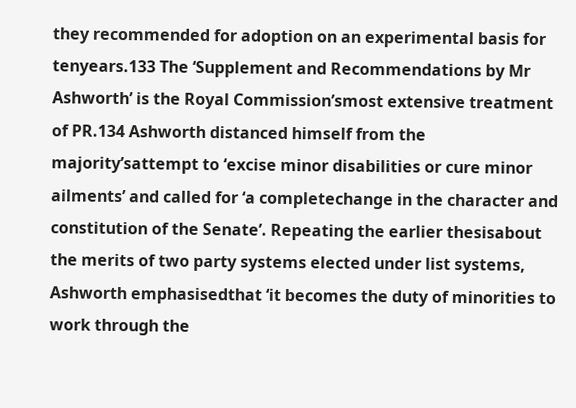they recommended for adoption on an experimental basis for tenyears.133 The ‘Supplement and Recommendations by Mr Ashworth’ is the Royal Commission’smost extensive treatment of PR.134 Ashworth distanced himself from the majority’sattempt to ‘excise minor disabilities or cure minor ailments’ and called for ‘a completechange in the character and constitution of the Senate’. Repeating the earlier thesisabout the merits of two party systems elected under list systems, Ashworth emphasisedthat ‘it becomes the duty of minorities to work through the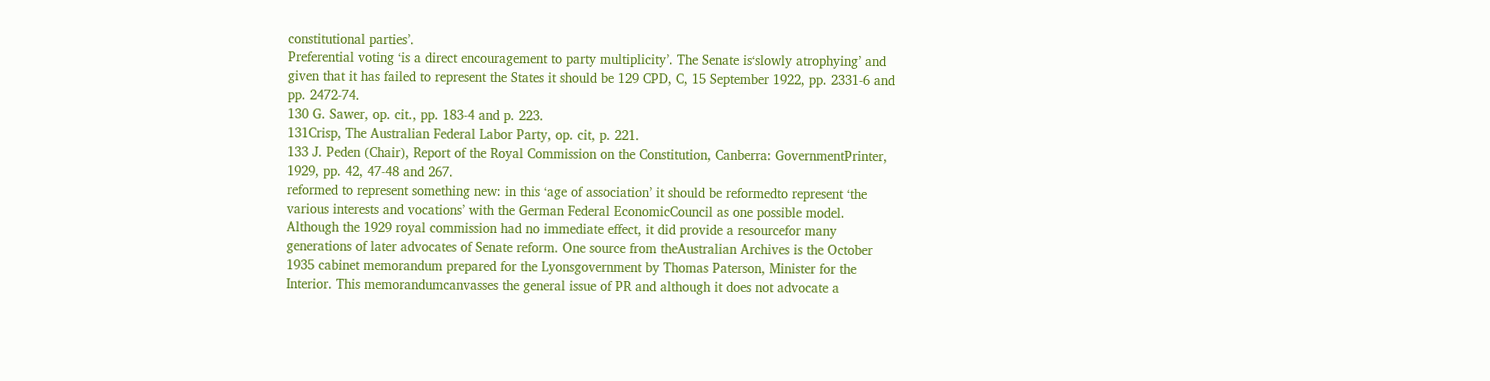constitutional parties’.
Preferential voting ‘is a direct encouragement to party multiplicity’. The Senate is‘slowly atrophying’ and given that it has failed to represent the States it should be 129 CPD, C, 15 September 1922, pp. 2331-6 and pp. 2472-74.
130 G. Sawer, op. cit., pp. 183-4 and p. 223.
131Crisp, The Australian Federal Labor Party, op. cit, p. 221.
133 J. Peden (Chair), Report of the Royal Commission on the Constitution, Canberra: GovernmentPrinter, 1929, pp. 42, 47-48 and 267.
reformed to represent something new: in this ‘age of association’ it should be reformedto represent ‘the various interests and vocations’ with the German Federal EconomicCouncil as one possible model.
Although the 1929 royal commission had no immediate effect, it did provide a resourcefor many generations of later advocates of Senate reform. One source from theAustralian Archives is the October 1935 cabinet memorandum prepared for the Lyonsgovernment by Thomas Paterson, Minister for the Interior. This memorandumcanvasses the general issue of PR and although it does not advocate a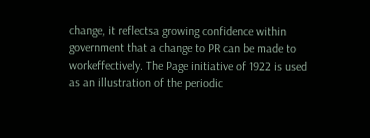change, it reflectsa growing confidence within government that a change to PR can be made to workeffectively. The Page initiative of 1922 is used as an illustration of the periodic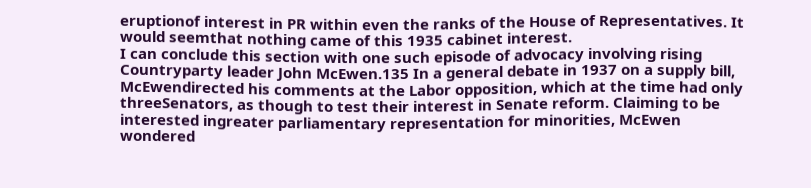eruptionof interest in PR within even the ranks of the House of Representatives. It would seemthat nothing came of this 1935 cabinet interest.
I can conclude this section with one such episode of advocacy involving rising Countryparty leader John McEwen.135 In a general debate in 1937 on a supply bill, McEwendirected his comments at the Labor opposition, which at the time had only threeSenators, as though to test their interest in Senate reform. Claiming to be interested ingreater parliamentary representation for minorities, McEwen wondered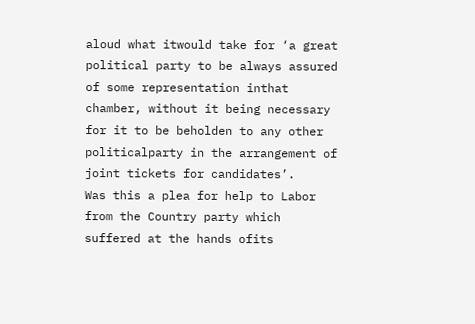aloud what itwould take for ‘a great political party to be always assured of some representation inthat chamber, without it being necessary for it to be beholden to any other politicalparty in the arrangement of joint tickets for candidates’.
Was this a plea for help to Labor from the Country party which suffered at the hands ofits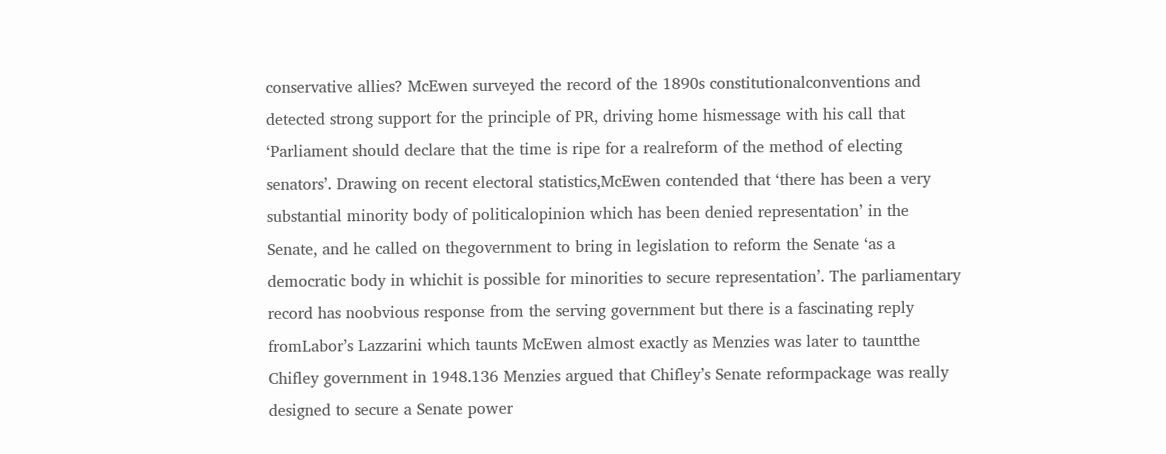conservative allies? McEwen surveyed the record of the 1890s constitutionalconventions and detected strong support for the principle of PR, driving home hismessage with his call that ‘Parliament should declare that the time is ripe for a realreform of the method of electing senators’. Drawing on recent electoral statistics,McEwen contended that ‘there has been a very substantial minority body of politicalopinion which has been denied representation’ in the Senate, and he called on thegovernment to bring in legislation to reform the Senate ‘as a democratic body in whichit is possible for minorities to secure representation’. The parliamentary record has noobvious response from the serving government but there is a fascinating reply fromLabor’s Lazzarini which taunts McEwen almost exactly as Menzies was later to tauntthe Chifley government in 1948.136 Menzies argued that Chifley’s Senate reformpackage was really designed to secure a Senate power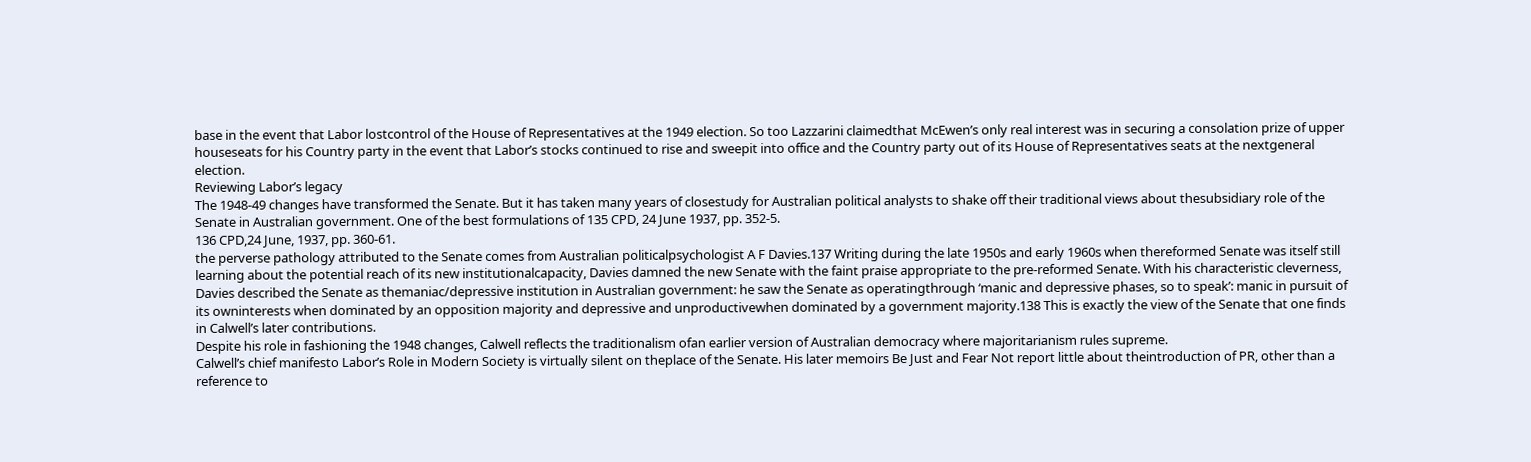base in the event that Labor lostcontrol of the House of Representatives at the 1949 election. So too Lazzarini claimedthat McEwen’s only real interest was in securing a consolation prize of upper houseseats for his Country party in the event that Labor’s stocks continued to rise and sweepit into office and the Country party out of its House of Representatives seats at the nextgeneral election.
Reviewing Labor’s legacy
The 1948-49 changes have transformed the Senate. But it has taken many years of closestudy for Australian political analysts to shake off their traditional views about thesubsidiary role of the Senate in Australian government. One of the best formulations of 135 CPD, 24 June 1937, pp. 352-5.
136 CPD,24 June, 1937, pp. 360-61.
the perverse pathology attributed to the Senate comes from Australian politicalpsychologist A F Davies.137 Writing during the late 1950s and early 1960s when thereformed Senate was itself still learning about the potential reach of its new institutionalcapacity, Davies damned the new Senate with the faint praise appropriate to the pre-reformed Senate. With his characteristic cleverness, Davies described the Senate as themaniac/depressive institution in Australian government: he saw the Senate as operatingthrough ‘manic and depressive phases, so to speak’: manic in pursuit of its owninterests when dominated by an opposition majority and depressive and unproductivewhen dominated by a government majority.138 This is exactly the view of the Senate that one finds in Calwell’s later contributions.
Despite his role in fashioning the 1948 changes, Calwell reflects the traditionalism ofan earlier version of Australian democracy where majoritarianism rules supreme.
Calwell’s chief manifesto Labor’s Role in Modern Society is virtually silent on theplace of the Senate. His later memoirs Be Just and Fear Not report little about theintroduction of PR, other than a reference to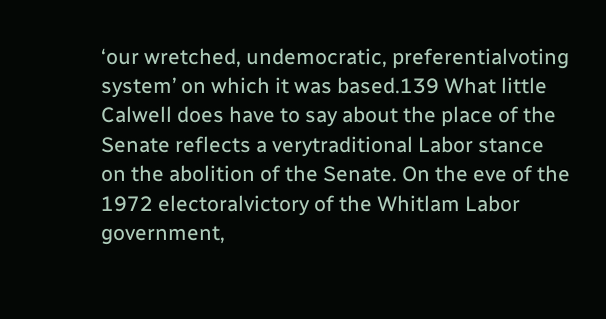‘our wretched, undemocratic, preferentialvoting system’ on which it was based.139 What little Calwell does have to say about the place of the Senate reflects a verytraditional Labor stance on the abolition of the Senate. On the eve of the 1972 electoralvictory of the Whitlam Labor government,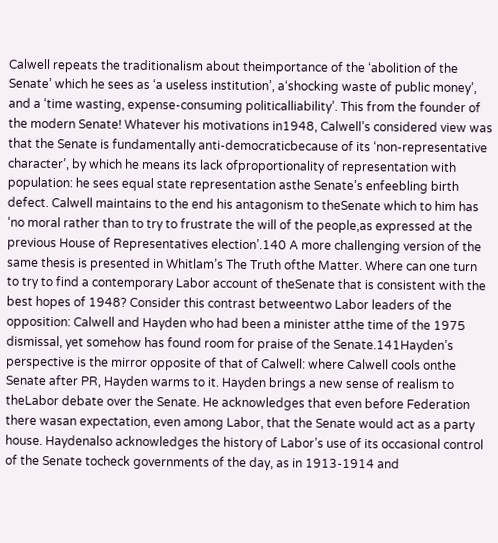Calwell repeats the traditionalism about theimportance of the ‘abolition of the Senate’ which he sees as ‘a useless institution’, a‘shocking waste of public money’, and a ‘time wasting, expense-consuming politicalliability’. This from the founder of the modern Senate! Whatever his motivations in1948, Calwell’s considered view was that the Senate is fundamentally anti-democraticbecause of its ‘non-representative character’, by which he means its lack ofproportionality of representation with population: he sees equal state representation asthe Senate’s enfeebling birth defect. Calwell maintains to the end his antagonism to theSenate which to him has ‘no moral rather than to try to frustrate the will of the people,as expressed at the previous House of Representatives election’.140 A more challenging version of the same thesis is presented in Whitlam’s The Truth ofthe Matter. Where can one turn to try to find a contemporary Labor account of theSenate that is consistent with the best hopes of 1948? Consider this contrast betweentwo Labor leaders of the opposition: Calwell and Hayden who had been a minister atthe time of the 1975 dismissal, yet somehow has found room for praise of the Senate.141Hayden’s perspective is the mirror opposite of that of Calwell: where Calwell cools onthe Senate after PR, Hayden warms to it. Hayden brings a new sense of realism to theLabor debate over the Senate. He acknowledges that even before Federation there wasan expectation, even among Labor, that the Senate would act as a party house. Haydenalso acknowledges the history of Labor’s use of its occasional control of the Senate tocheck governments of the day, as in 1913-1914 and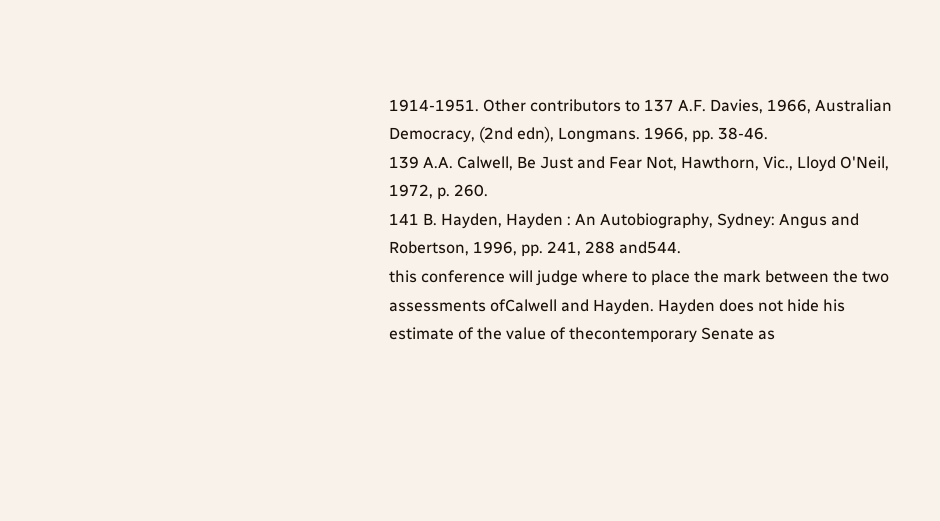1914-1951. Other contributors to 137 A.F. Davies, 1966, Australian Democracy, (2nd edn), Longmans. 1966, pp. 38-46.
139 A.A. Calwell, Be Just and Fear Not, Hawthorn, Vic., Lloyd O'Neil, 1972, p. 260.
141 B. Hayden, Hayden : An Autobiography, Sydney: Angus and Robertson, 1996, pp. 241, 288 and544.
this conference will judge where to place the mark between the two assessments ofCalwell and Hayden. Hayden does not hide his estimate of the value of thecontemporary Senate as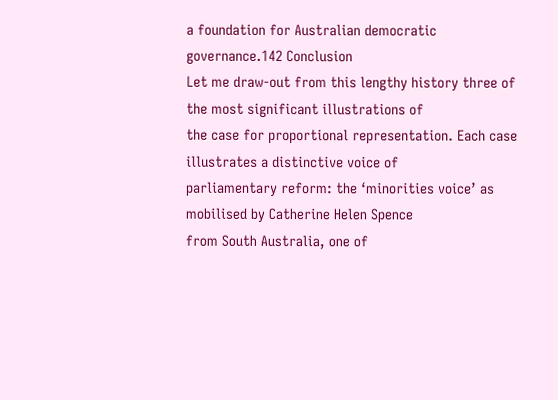a foundation for Australian democratic governance.142 Conclusion
Let me draw-out from this lengthy history three of the most significant illustrations of
the case for proportional representation. Each case illustrates a distinctive voice of
parliamentary reform: the ‘minorities voice’ as mobilised by Catherine Helen Spence
from South Australia, one of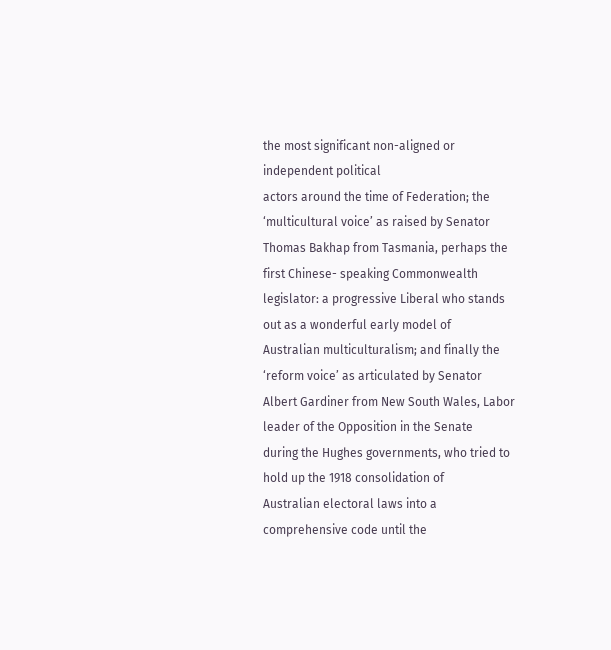the most significant non-aligned or independent political
actors around the time of Federation; the ‘multicultural voice’ as raised by Senator
Thomas Bakhap from Tasmania, perhaps the first Chinese- speaking Commonwealth
legislator: a progressive Liberal who stands out as a wonderful early model of
Australian multiculturalism; and finally the ‘reform voice’ as articulated by Senator
Albert Gardiner from New South Wales, Labor leader of the Opposition in the Senate
during the Hughes governments, who tried to hold up the 1918 consolidation of
Australian electoral laws into a comprehensive code until the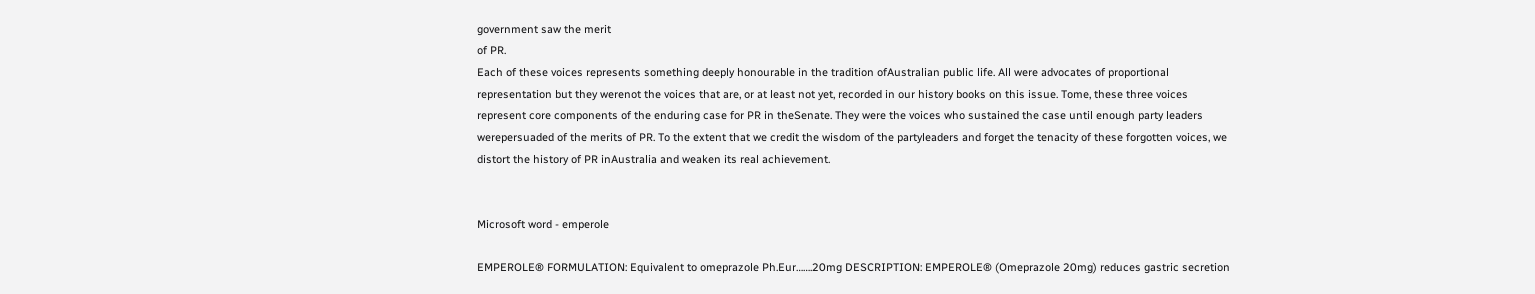government saw the merit
of PR.
Each of these voices represents something deeply honourable in the tradition ofAustralian public life. All were advocates of proportional representation but they werenot the voices that are, or at least not yet, recorded in our history books on this issue. Tome, these three voices represent core components of the enduring case for PR in theSenate. They were the voices who sustained the case until enough party leaders werepersuaded of the merits of PR. To the extent that we credit the wisdom of the partyleaders and forget the tenacity of these forgotten voices, we distort the history of PR inAustralia and weaken its real achievement.


Microsoft word - emperole

EMPEROLE® FORMULATION: Equivalent to omeprazole Ph.Eur…….20mg DESCRIPTION: EMPEROLE® (Omeprazole 20mg) reduces gastric secretion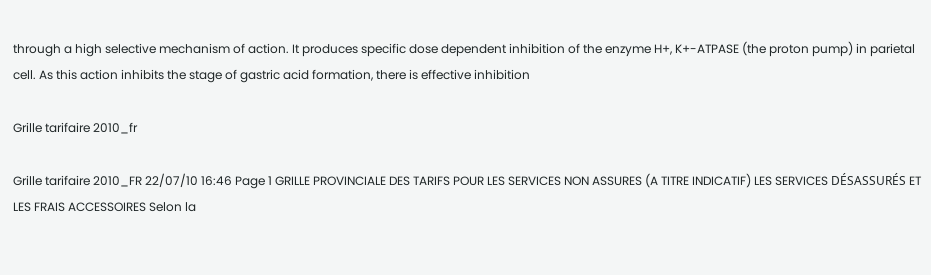through a high selective mechanism of action. It produces specific dose dependent inhibition of the enzyme H+, K+-ATPASE (the proton pump) in parietal cell. As this action inhibits the stage of gastric acid formation, there is effective inhibition

Grille tarifaire 2010_fr

Grille tarifaire 2010_FR 22/07/10 16:46 Page 1 GRILLE PROVINCIALE DES TARIFS POUR LES SERVICES NON ASSURES (A TITRE INDICATIF) LES SERVICES DÉSASSURÉS ET LES FRAIS ACCESSOIRES Selon la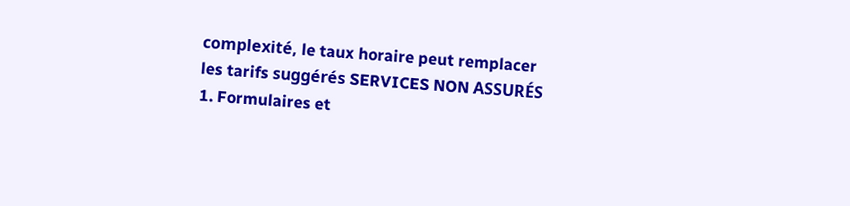complexité, le taux horaire peut remplacer les tarifs suggérés SERVICES NON ASSURÉS 1. Formulaires et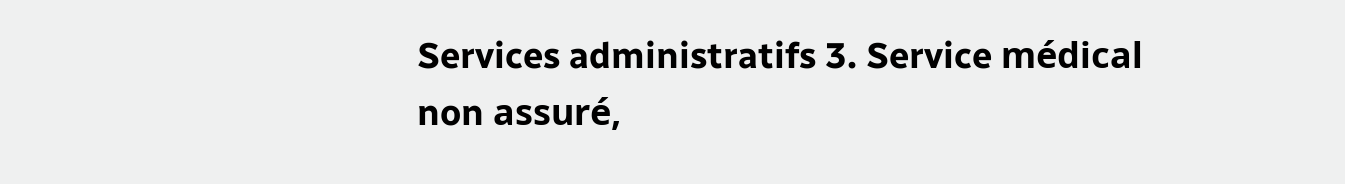Services administratifs 3. Service médical non assuré,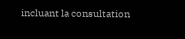incluant la consultation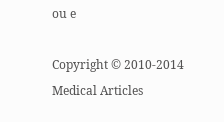ou e

Copyright © 2010-2014 Medical Articles